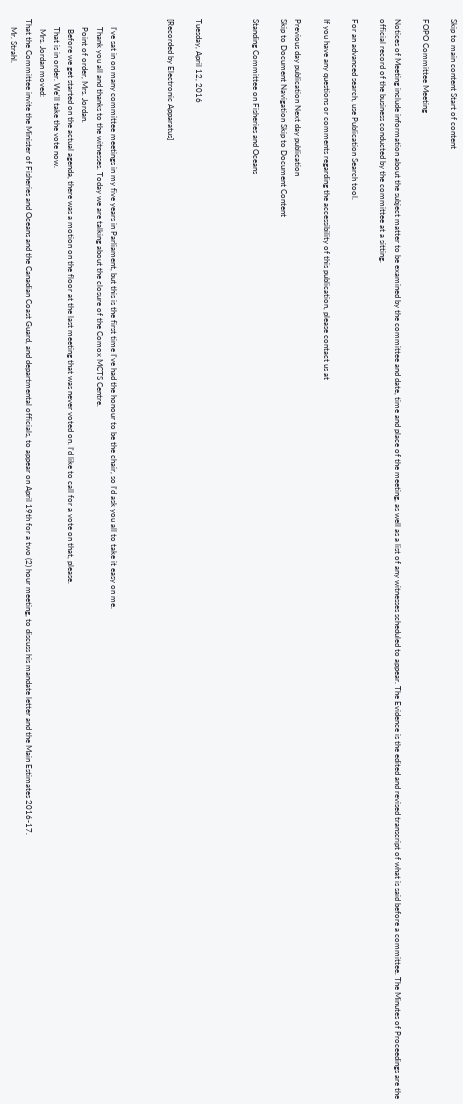Skip to main content Start of content

FOPO Committee Meeting

Notices of Meeting include information about the subject matter to be examined by the committee and date, time and place of the meeting, as well as a list of any witnesses scheduled to appear. The Evidence is the edited and revised transcript of what is said before a committee. The Minutes of Proceedings are the official record of the business conducted by the committee at a sitting.

For an advanced search, use Publication Search tool.

If you have any questions or comments regarding the accessibility of this publication, please contact us at

Previous day publication Next day publication
Skip to Document Navigation Skip to Document Content

Standing Committee on Fisheries and Oceans



Tuesday, April 12, 2016

[Recorded by Electronic Apparatus]



    I've sat in on many committee meetings in my five years in Parliament, but this is the first time I've had the honour to be the chair, so I'd ask you all to take it easy on me.
    Thank you all and thanks to the witnesses. Today we are talking about the closure of the Comox MCTS Centre.
    Point of order, Mrs. Jordan.
     Before we get started on the actual agenda, there was a motion on the floor at the last meeting that was never voted on. I'd like to call for a vote on that, please.
    That is in order. We'll take the vote now.
     Mrs. Jordan moved:
That the Committee invite the Minister of Fisheries and Oceans and the Canadian Coast Guard, and departmental officials, to appear on April 19th for a two (2) hour meeting, to discuss his mandate letter and the Main Estimates 2016-17.
    Mr. Strahl.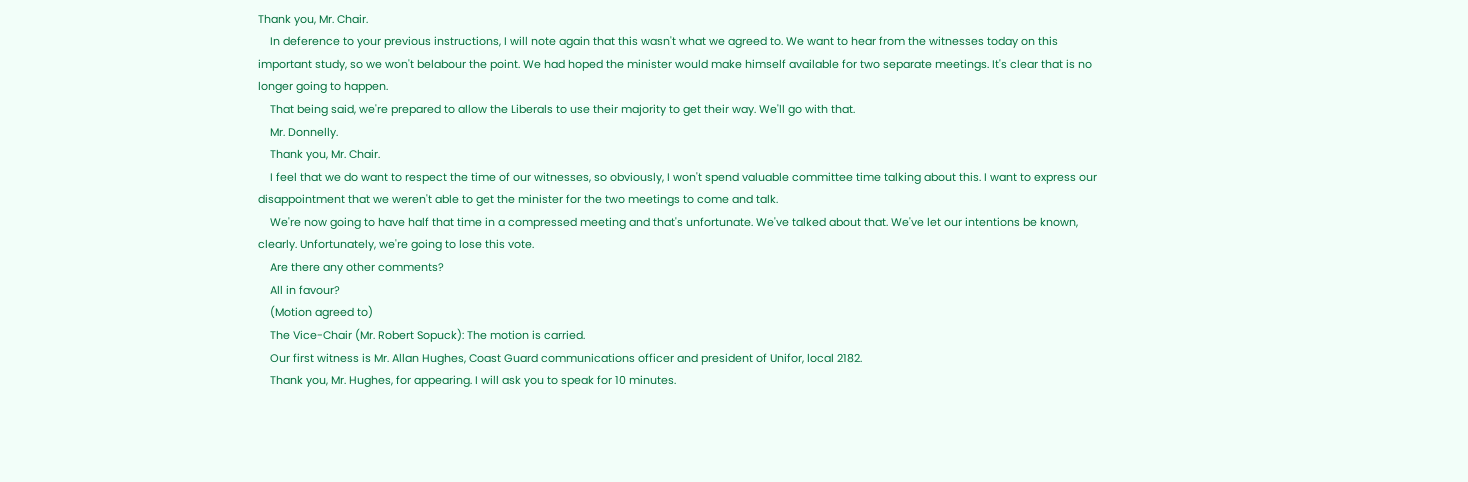Thank you, Mr. Chair.
    In deference to your previous instructions, I will note again that this wasn't what we agreed to. We want to hear from the witnesses today on this important study, so we won't belabour the point. We had hoped the minister would make himself available for two separate meetings. It's clear that is no longer going to happen.
    That being said, we're prepared to allow the Liberals to use their majority to get their way. We'll go with that.
    Mr. Donnelly.
    Thank you, Mr. Chair.
    I feel that we do want to respect the time of our witnesses, so obviously, I won't spend valuable committee time talking about this. I want to express our disappointment that we weren't able to get the minister for the two meetings to come and talk.
    We're now going to have half that time in a compressed meeting and that's unfortunate. We've talked about that. We've let our intentions be known, clearly. Unfortunately, we're going to lose this vote.
    Are there any other comments?
    All in favour?
    (Motion agreed to)
    The Vice-Chair (Mr. Robert Sopuck): The motion is carried.
    Our first witness is Mr. Allan Hughes, Coast Guard communications officer and president of Unifor, local 2182.
    Thank you, Mr. Hughes, for appearing. I will ask you to speak for 10 minutes.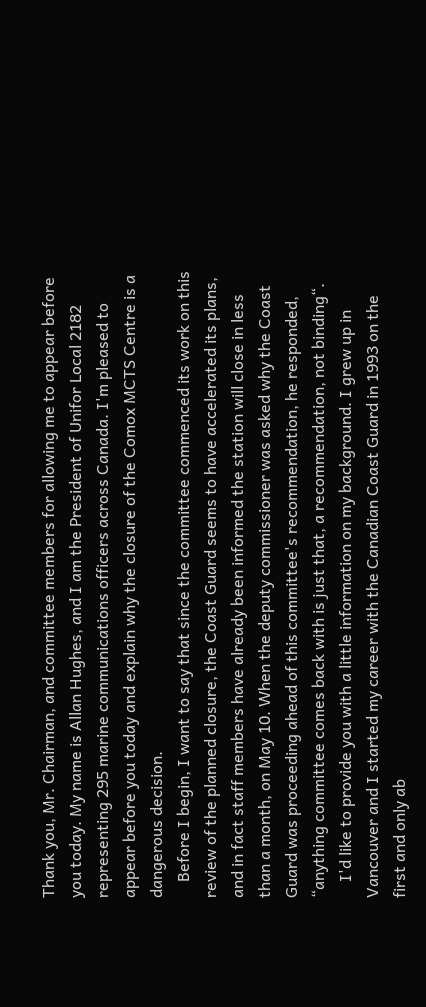Thank you, Mr. Chairman, and committee members for allowing me to appear before you today. My name is Allan Hughes, and I am the President of Unifor Local 2182 representing 295 marine communications officers across Canada. I'm pleased to appear before you today and explain why the closure of the Comox MCTS Centre is a dangerous decision.
    Before I begin, I want to say that since the committee commenced its work on this review of the planned closure, the Coast Guard seems to have accelerated its plans, and in fact staff members have already been informed the station will close in less than a month, on May 10. When the deputy commissioner was asked why the Coast Guard was proceeding ahead of this committee's recommendation, he responded, “anything committee comes back with is just that, a recommendation, not binding“.
    I'd like to provide you with a little information on my background. I grew up in Vancouver and I started my career with the Canadian Coast Guard in 1993 on the first and only ab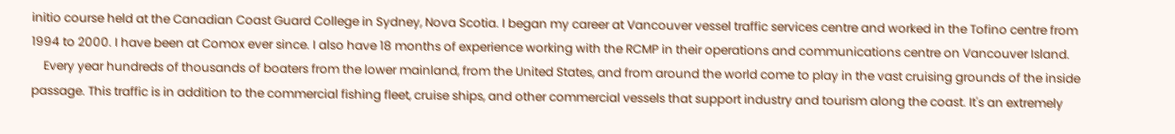initio course held at the Canadian Coast Guard College in Sydney, Nova Scotia. I began my career at Vancouver vessel traffic services centre and worked in the Tofino centre from 1994 to 2000. I have been at Comox ever since. I also have 18 months of experience working with the RCMP in their operations and communications centre on Vancouver Island.
    Every year hundreds of thousands of boaters from the lower mainland, from the United States, and from around the world come to play in the vast cruising grounds of the inside passage. This traffic is in addition to the commercial fishing fleet, cruise ships, and other commercial vessels that support industry and tourism along the coast. It's an extremely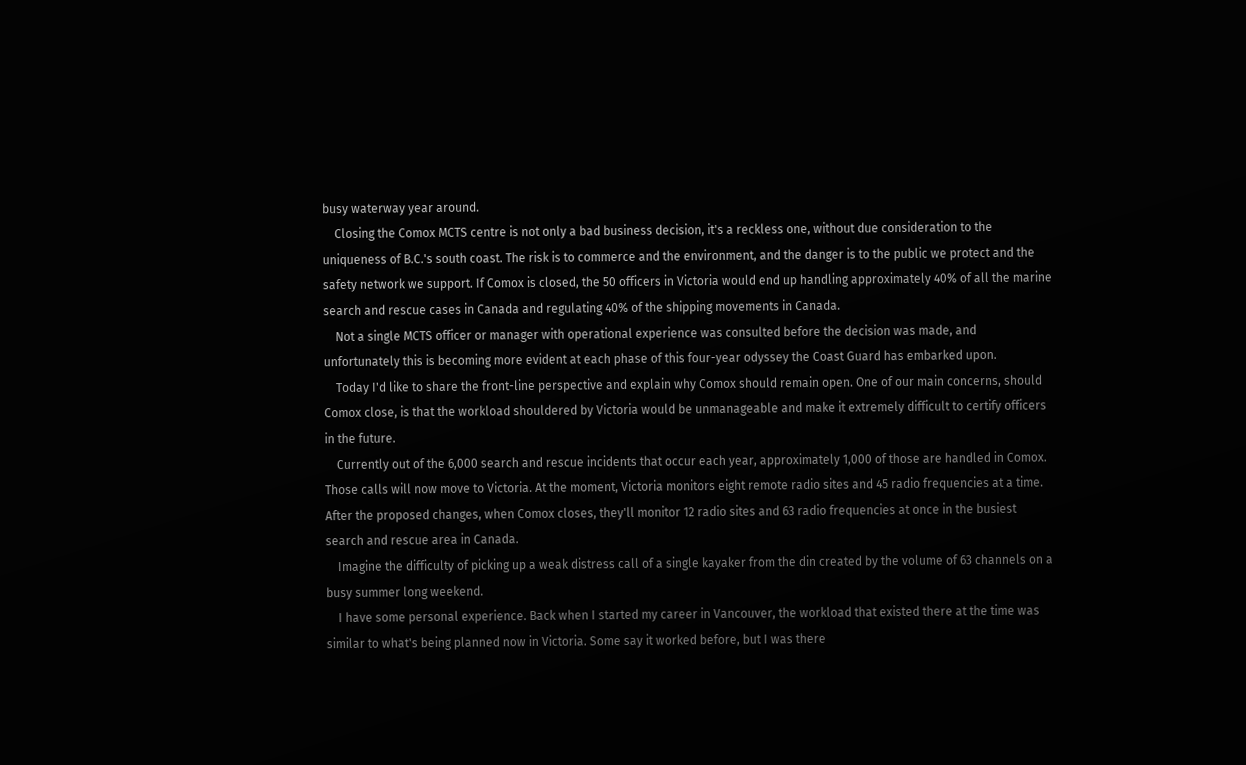busy waterway year around.
    Closing the Comox MCTS centre is not only a bad business decision, it's a reckless one, without due consideration to the uniqueness of B.C.'s south coast. The risk is to commerce and the environment, and the danger is to the public we protect and the safety network we support. If Comox is closed, the 50 officers in Victoria would end up handling approximately 40% of all the marine search and rescue cases in Canada and regulating 40% of the shipping movements in Canada.
    Not a single MCTS officer or manager with operational experience was consulted before the decision was made, and unfortunately this is becoming more evident at each phase of this four-year odyssey the Coast Guard has embarked upon.
    Today I'd like to share the front-line perspective and explain why Comox should remain open. One of our main concerns, should Comox close, is that the workload shouldered by Victoria would be unmanageable and make it extremely difficult to certify officers in the future.
    Currently out of the 6,000 search and rescue incidents that occur each year, approximately 1,000 of those are handled in Comox. Those calls will now move to Victoria. At the moment, Victoria monitors eight remote radio sites and 45 radio frequencies at a time. After the proposed changes, when Comox closes, they'll monitor 12 radio sites and 63 radio frequencies at once in the busiest search and rescue area in Canada.
    Imagine the difficulty of picking up a weak distress call of a single kayaker from the din created by the volume of 63 channels on a busy summer long weekend.
    I have some personal experience. Back when I started my career in Vancouver, the workload that existed there at the time was similar to what's being planned now in Victoria. Some say it worked before, but I was there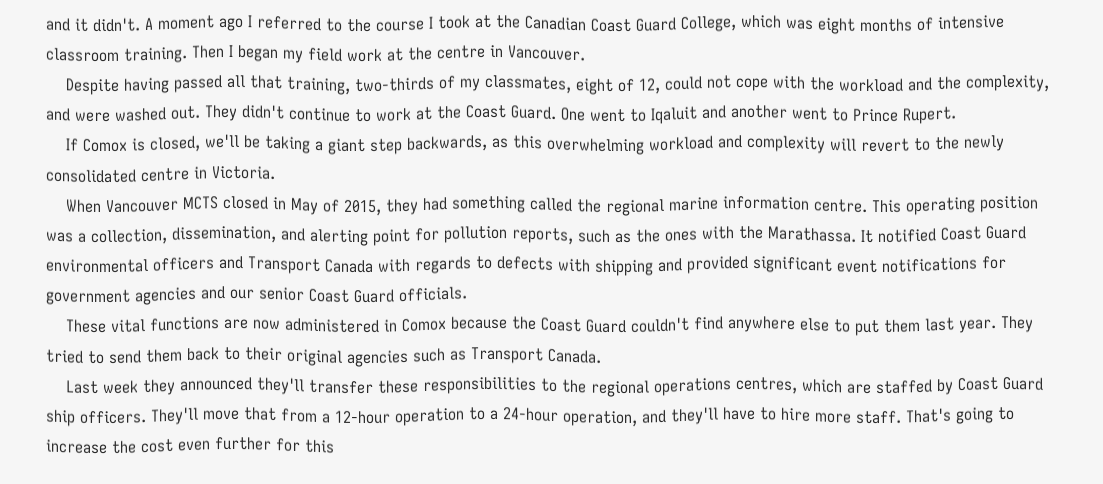and it didn't. A moment ago I referred to the course I took at the Canadian Coast Guard College, which was eight months of intensive classroom training. Then I began my field work at the centre in Vancouver.
    Despite having passed all that training, two-thirds of my classmates, eight of 12, could not cope with the workload and the complexity, and were washed out. They didn't continue to work at the Coast Guard. One went to Iqaluit and another went to Prince Rupert.
    If Comox is closed, we'll be taking a giant step backwards, as this overwhelming workload and complexity will revert to the newly consolidated centre in Victoria.
    When Vancouver MCTS closed in May of 2015, they had something called the regional marine information centre. This operating position was a collection, dissemination, and alerting point for pollution reports, such as the ones with the Marathassa. It notified Coast Guard environmental officers and Transport Canada with regards to defects with shipping and provided significant event notifications for government agencies and our senior Coast Guard officials.
    These vital functions are now administered in Comox because the Coast Guard couldn't find anywhere else to put them last year. They tried to send them back to their original agencies such as Transport Canada.
    Last week they announced they'll transfer these responsibilities to the regional operations centres, which are staffed by Coast Guard ship officers. They'll move that from a 12-hour operation to a 24-hour operation, and they'll have to hire more staff. That's going to increase the cost even further for this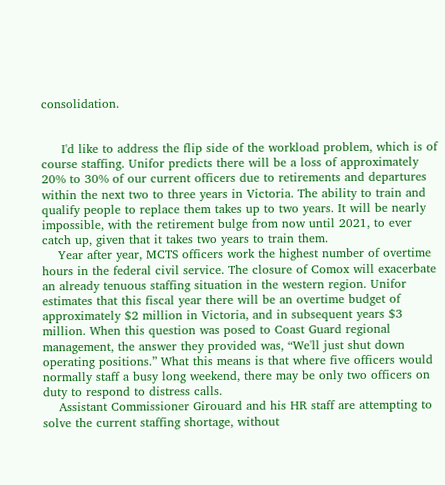consolidation.


     I'd like to address the flip side of the workload problem, which is of course staffing. Unifor predicts there will be a loss of approximately 20% to 30% of our current officers due to retirements and departures within the next two to three years in Victoria. The ability to train and qualify people to replace them takes up to two years. It will be nearly impossible, with the retirement bulge from now until 2021, to ever catch up, given that it takes two years to train them.
    Year after year, MCTS officers work the highest number of overtime hours in the federal civil service. The closure of Comox will exacerbate an already tenuous staffing situation in the western region. Unifor estimates that this fiscal year there will be an overtime budget of approximately $2 million in Victoria, and in subsequent years $3 million. When this question was posed to Coast Guard regional management, the answer they provided was, “We'll just shut down operating positions.” What this means is that where five officers would normally staff a busy long weekend, there may be only two officers on duty to respond to distress calls.
    Assistant Commissioner Girouard and his HR staff are attempting to solve the current staffing shortage, without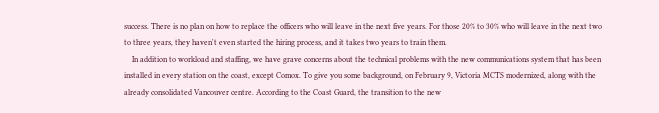success. There is no plan on how to replace the officers who will leave in the next five years. For those 20% to 30% who will leave in the next two to three years, they haven't even started the hiring process, and it takes two years to train them.
    In addition to workload and staffing, we have grave concerns about the technical problems with the new communications system that has been installed in every station on the coast, except Comox. To give you some background, on February 9, Victoria MCTS modernized, along with the already consolidated Vancouver centre. According to the Coast Guard, the transition to the new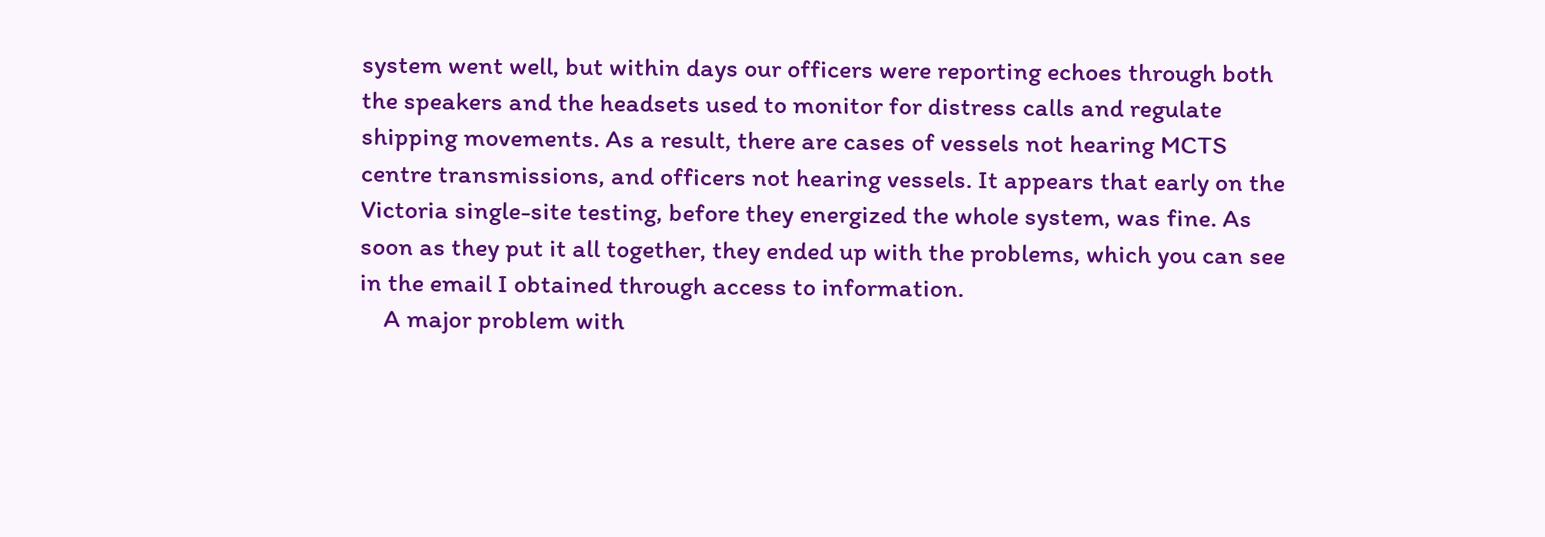system went well, but within days our officers were reporting echoes through both the speakers and the headsets used to monitor for distress calls and regulate shipping movements. As a result, there are cases of vessels not hearing MCTS centre transmissions, and officers not hearing vessels. It appears that early on the Victoria single-site testing, before they energized the whole system, was fine. As soon as they put it all together, they ended up with the problems, which you can see in the email I obtained through access to information.
    A major problem with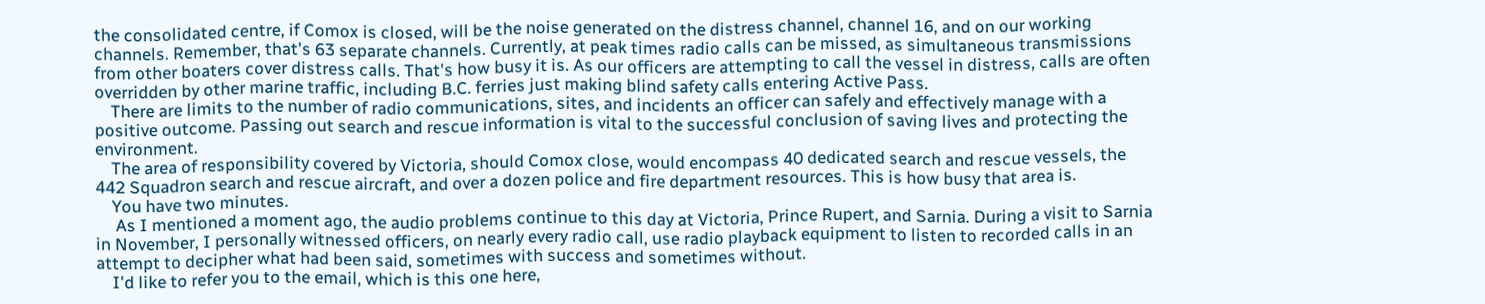the consolidated centre, if Comox is closed, will be the noise generated on the distress channel, channel 16, and on our working channels. Remember, that's 63 separate channels. Currently, at peak times radio calls can be missed, as simultaneous transmissions from other boaters cover distress calls. That's how busy it is. As our officers are attempting to call the vessel in distress, calls are often overridden by other marine traffic, including B.C. ferries just making blind safety calls entering Active Pass.
    There are limits to the number of radio communications, sites, and incidents an officer can safely and effectively manage with a positive outcome. Passing out search and rescue information is vital to the successful conclusion of saving lives and protecting the environment.
    The area of responsibility covered by Victoria, should Comox close, would encompass 40 dedicated search and rescue vessels, the 442 Squadron search and rescue aircraft, and over a dozen police and fire department resources. This is how busy that area is.
    You have two minutes.
     As I mentioned a moment ago, the audio problems continue to this day at Victoria, Prince Rupert, and Sarnia. During a visit to Sarnia in November, I personally witnessed officers, on nearly every radio call, use radio playback equipment to listen to recorded calls in an attempt to decipher what had been said, sometimes with success and sometimes without.
    I'd like to refer you to the email, which is this one here,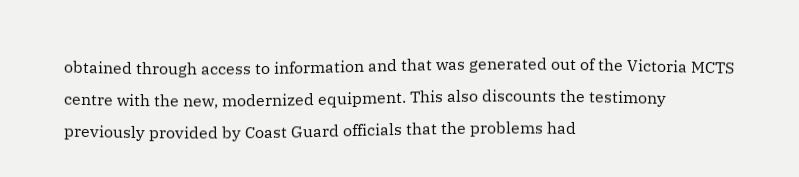obtained through access to information and that was generated out of the Victoria MCTS centre with the new, modernized equipment. This also discounts the testimony previously provided by Coast Guard officials that the problems had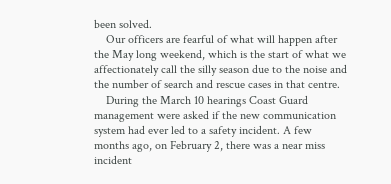been solved.
    Our officers are fearful of what will happen after the May long weekend, which is the start of what we affectionately call the silly season due to the noise and the number of search and rescue cases in that centre.
    During the March 10 hearings Coast Guard management were asked if the new communication system had ever led to a safety incident. A few months ago, on February 2, there was a near miss incident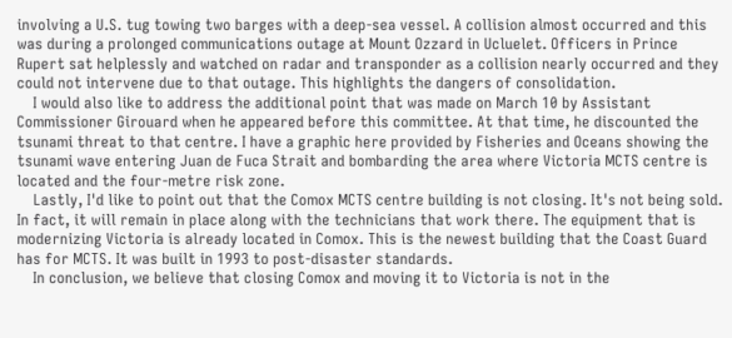involving a U.S. tug towing two barges with a deep-sea vessel. A collision almost occurred and this was during a prolonged communications outage at Mount Ozzard in Ucluelet. Officers in Prince Rupert sat helplessly and watched on radar and transponder as a collision nearly occurred and they could not intervene due to that outage. This highlights the dangers of consolidation.
    I would also like to address the additional point that was made on March 10 by Assistant Commissioner Girouard when he appeared before this committee. At that time, he discounted the tsunami threat to that centre. I have a graphic here provided by Fisheries and Oceans showing the tsunami wave entering Juan de Fuca Strait and bombarding the area where Victoria MCTS centre is located and the four-metre risk zone.
    Lastly, I'd like to point out that the Comox MCTS centre building is not closing. It's not being sold. In fact, it will remain in place along with the technicians that work there. The equipment that is modernizing Victoria is already located in Comox. This is the newest building that the Coast Guard has for MCTS. It was built in 1993 to post-disaster standards.
    In conclusion, we believe that closing Comox and moving it to Victoria is not in the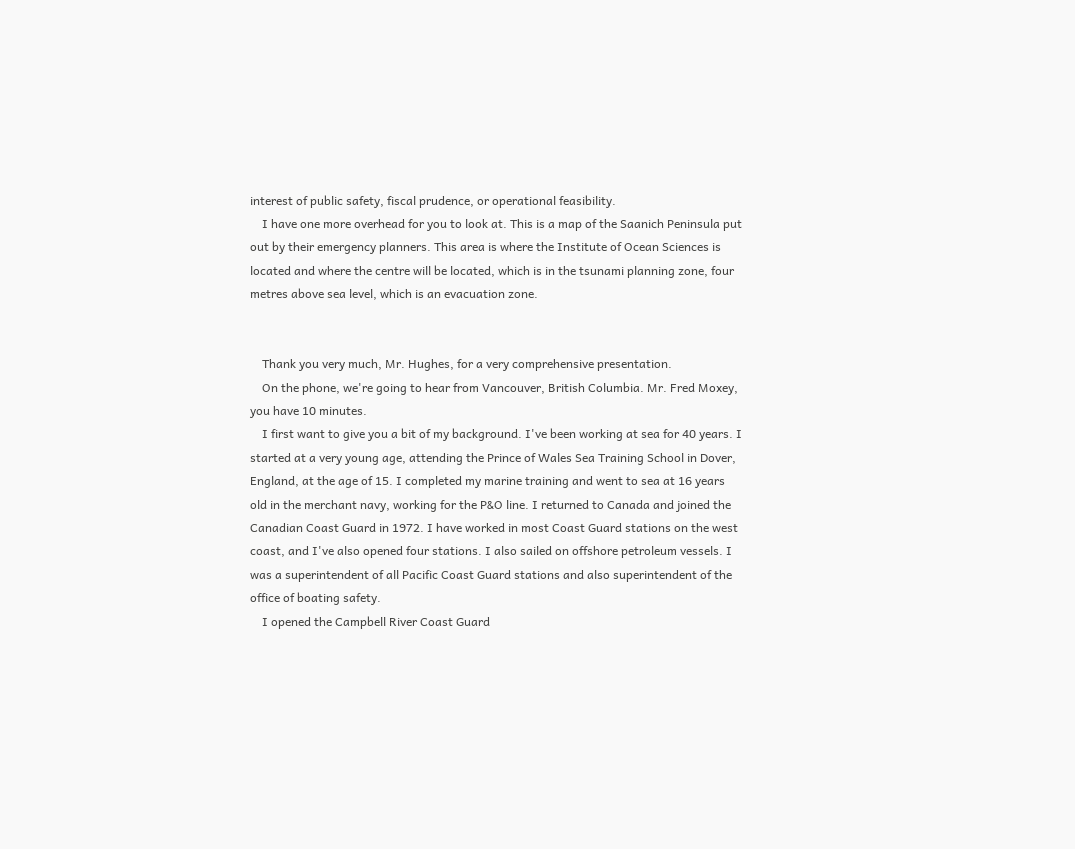interest of public safety, fiscal prudence, or operational feasibility.
    I have one more overhead for you to look at. This is a map of the Saanich Peninsula put out by their emergency planners. This area is where the Institute of Ocean Sciences is located and where the centre will be located, which is in the tsunami planning zone, four metres above sea level, which is an evacuation zone.


    Thank you very much, Mr. Hughes, for a very comprehensive presentation.
    On the phone, we're going to hear from Vancouver, British Columbia. Mr. Fred Moxey, you have 10 minutes.
    I first want to give you a bit of my background. I've been working at sea for 40 years. I started at a very young age, attending the Prince of Wales Sea Training School in Dover, England, at the age of 15. I completed my marine training and went to sea at 16 years old in the merchant navy, working for the P&O line. I returned to Canada and joined the Canadian Coast Guard in 1972. I have worked in most Coast Guard stations on the west coast, and I've also opened four stations. I also sailed on offshore petroleum vessels. I was a superintendent of all Pacific Coast Guard stations and also superintendent of the office of boating safety.
    I opened the Campbell River Coast Guard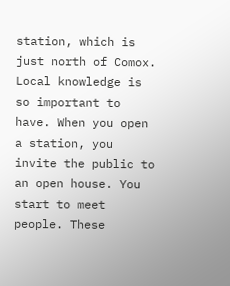station, which is just north of Comox. Local knowledge is so important to have. When you open a station, you invite the public to an open house. You start to meet people. These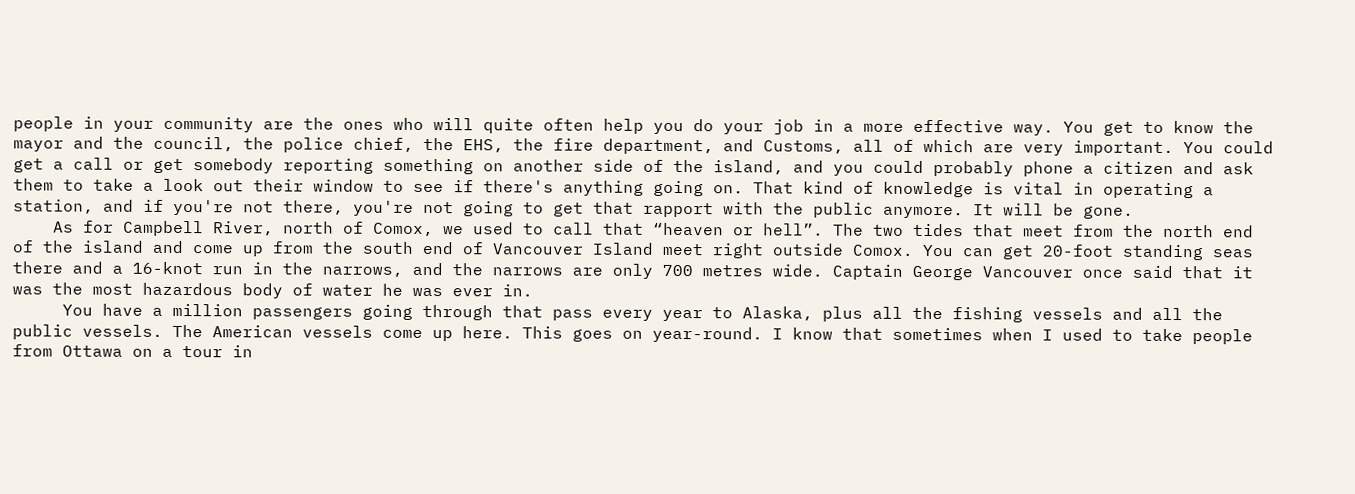people in your community are the ones who will quite often help you do your job in a more effective way. You get to know the mayor and the council, the police chief, the EHS, the fire department, and Customs, all of which are very important. You could get a call or get somebody reporting something on another side of the island, and you could probably phone a citizen and ask them to take a look out their window to see if there's anything going on. That kind of knowledge is vital in operating a station, and if you're not there, you're not going to get that rapport with the public anymore. It will be gone.
    As for Campbell River, north of Comox, we used to call that “heaven or hell”. The two tides that meet from the north end of the island and come up from the south end of Vancouver Island meet right outside Comox. You can get 20-foot standing seas there and a 16-knot run in the narrows, and the narrows are only 700 metres wide. Captain George Vancouver once said that it was the most hazardous body of water he was ever in.
     You have a million passengers going through that pass every year to Alaska, plus all the fishing vessels and all the public vessels. The American vessels come up here. This goes on year-round. I know that sometimes when I used to take people from Ottawa on a tour in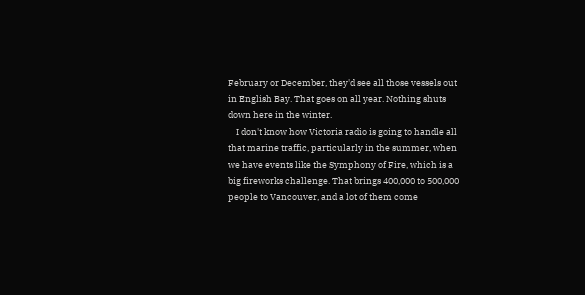February or December, they'd see all those vessels out in English Bay. That goes on all year. Nothing shuts down here in the winter.
    I don't know how Victoria radio is going to handle all that marine traffic, particularly in the summer, when we have events like the Symphony of Fire, which is a big fireworks challenge. That brings 400,000 to 500,000 people to Vancouver, and a lot of them come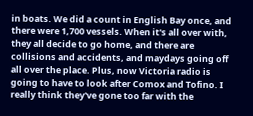in boats. We did a count in English Bay once, and there were 1,700 vessels. When it's all over with, they all decide to go home, and there are collisions and accidents, and maydays going off all over the place. Plus, now Victoria radio is going to have to look after Comox and Tofino. I really think they've gone too far with the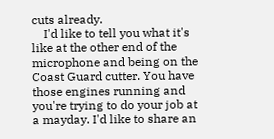cuts already.
    I'd like to tell you what it's like at the other end of the microphone and being on the Coast Guard cutter. You have those engines running and you're trying to do your job at a mayday. I'd like to share an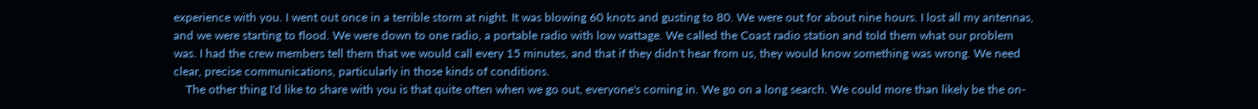experience with you. I went out once in a terrible storm at night. It was blowing 60 knots and gusting to 80. We were out for about nine hours. I lost all my antennas, and we were starting to flood. We were down to one radio, a portable radio with low wattage. We called the Coast radio station and told them what our problem was. I had the crew members tell them that we would call every 15 minutes, and that if they didn't hear from us, they would know something was wrong. We need clear, precise communications, particularly in those kinds of conditions.
    The other thing I'd like to share with you is that quite often when we go out, everyone's coming in. We go on a long search. We could more than likely be the on-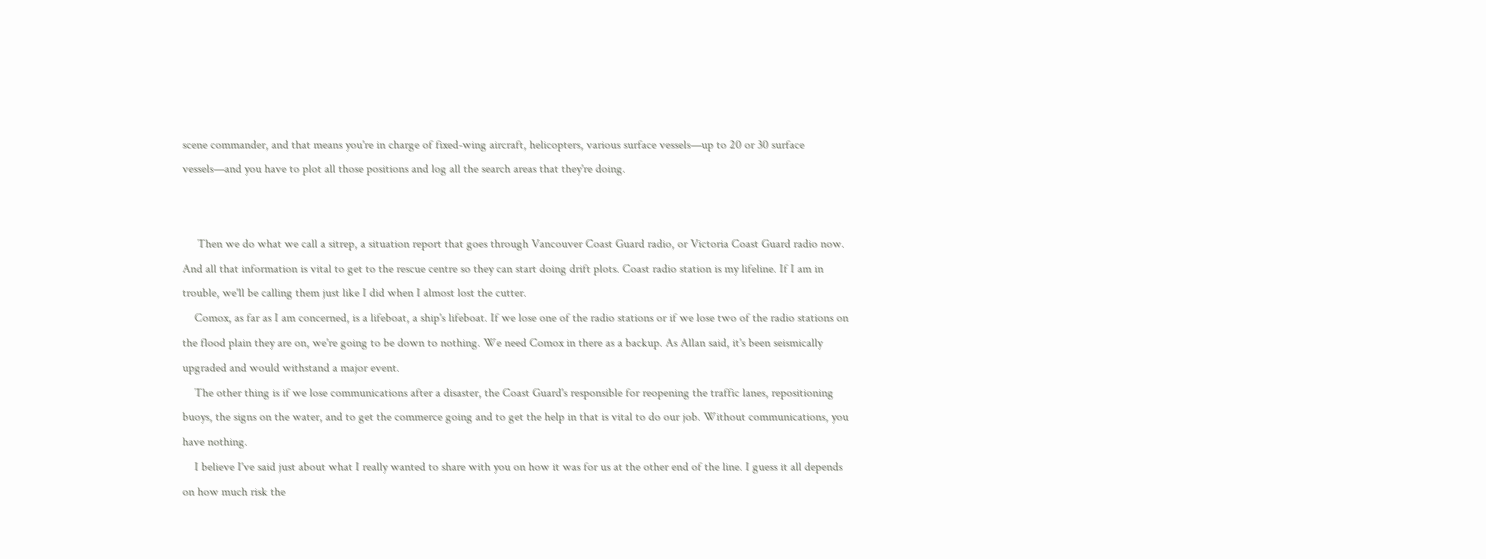scene commander, and that means you're in charge of fixed-wing aircraft, helicopters, various surface vessels—up to 20 or 30 surface vessels—and you have to plot all those positions and log all the search areas that they're doing.


     Then we do what we call a sitrep, a situation report that goes through Vancouver Coast Guard radio, or Victoria Coast Guard radio now. And all that information is vital to get to the rescue centre so they can start doing drift plots. Coast radio station is my lifeline. If I am in trouble, we'll be calling them just like I did when I almost lost the cutter.
    Comox, as far as I am concerned, is a lifeboat, a ship's lifeboat. If we lose one of the radio stations or if we lose two of the radio stations on the flood plain they are on, we're going to be down to nothing. We need Comox in there as a backup. As Allan said, it's been seismically upgraded and would withstand a major event.
    The other thing is if we lose communications after a disaster, the Coast Guard's responsible for reopening the traffic lanes, repositioning buoys, the signs on the water, and to get the commerce going and to get the help in that is vital to do our job. Without communications, you have nothing.
    I believe I've said just about what I really wanted to share with you on how it was for us at the other end of the line. I guess it all depends on how much risk the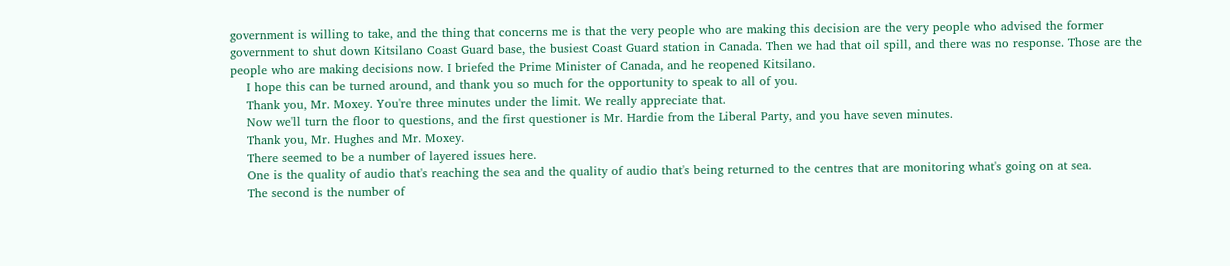government is willing to take, and the thing that concerns me is that the very people who are making this decision are the very people who advised the former government to shut down Kitsilano Coast Guard base, the busiest Coast Guard station in Canada. Then we had that oil spill, and there was no response. Those are the people who are making decisions now. I briefed the Prime Minister of Canada, and he reopened Kitsilano.
    I hope this can be turned around, and thank you so much for the opportunity to speak to all of you.
    Thank you, Mr. Moxey. You're three minutes under the limit. We really appreciate that.
    Now we'll turn the floor to questions, and the first questioner is Mr. Hardie from the Liberal Party, and you have seven minutes.
    Thank you, Mr. Hughes and Mr. Moxey.
    There seemed to be a number of layered issues here.
    One is the quality of audio that's reaching the sea and the quality of audio that's being returned to the centres that are monitoring what's going on at sea.
    The second is the number of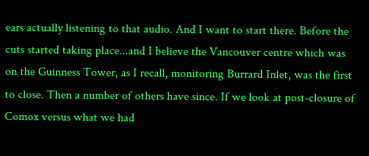ears actually listening to that audio. And I want to start there. Before the cuts started taking place...and I believe the Vancouver centre which was on the Guinness Tower, as I recall, monitoring Burrard Inlet, was the first to close. Then a number of others have since. If we look at post-closure of Comox versus what we had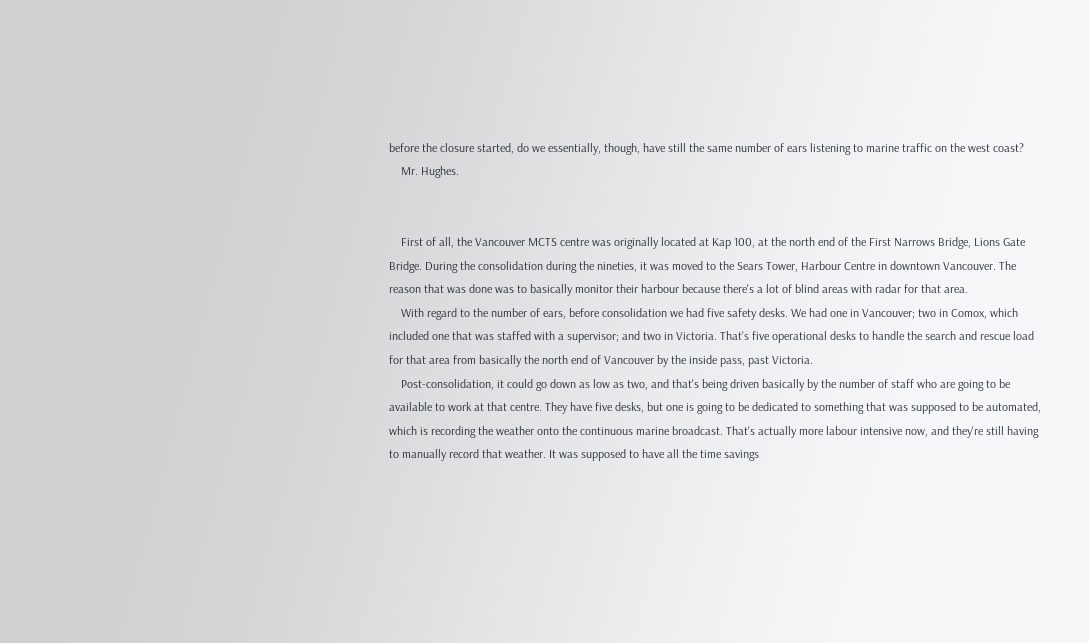before the closure started, do we essentially, though, have still the same number of ears listening to marine traffic on the west coast?
    Mr. Hughes.


    First of all, the Vancouver MCTS centre was originally located at Kap 100, at the north end of the First Narrows Bridge, Lions Gate Bridge. During the consolidation during the nineties, it was moved to the Sears Tower, Harbour Centre in downtown Vancouver. The reason that was done was to basically monitor their harbour because there's a lot of blind areas with radar for that area.
    With regard to the number of ears, before consolidation we had five safety desks. We had one in Vancouver; two in Comox, which included one that was staffed with a supervisor; and two in Victoria. That's five operational desks to handle the search and rescue load for that area from basically the north end of Vancouver by the inside pass, past Victoria.
    Post-consolidation, it could go down as low as two, and that's being driven basically by the number of staff who are going to be available to work at that centre. They have five desks, but one is going to be dedicated to something that was supposed to be automated, which is recording the weather onto the continuous marine broadcast. That's actually more labour intensive now, and they're still having to manually record that weather. It was supposed to have all the time savings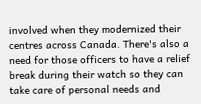involved when they modernized their centres across Canada. There's also a need for those officers to have a relief break during their watch so they can take care of personal needs and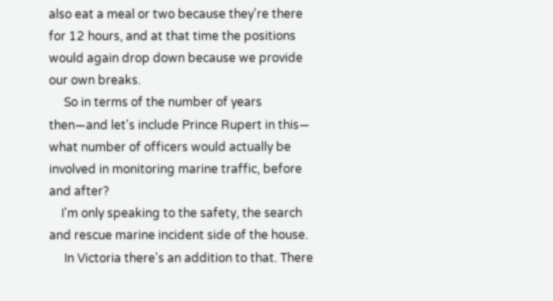also eat a meal or two because they're there for 12 hours, and at that time the positions would again drop down because we provide our own breaks.
     So in terms of the number of years then—and let's include Prince Rupert in this— what number of officers would actually be involved in monitoring marine traffic, before and after?
    I'm only speaking to the safety, the search and rescue marine incident side of the house.
     In Victoria there's an addition to that. There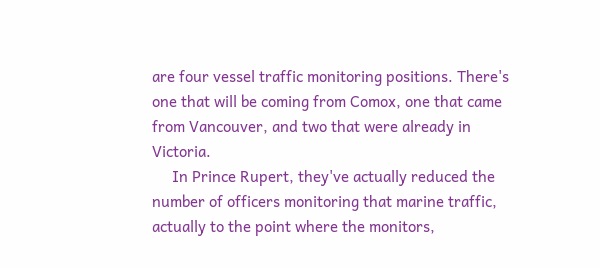are four vessel traffic monitoring positions. There's one that will be coming from Comox, one that came from Vancouver, and two that were already in Victoria.
     In Prince Rupert, they've actually reduced the number of officers monitoring that marine traffic, actually to the point where the monitors,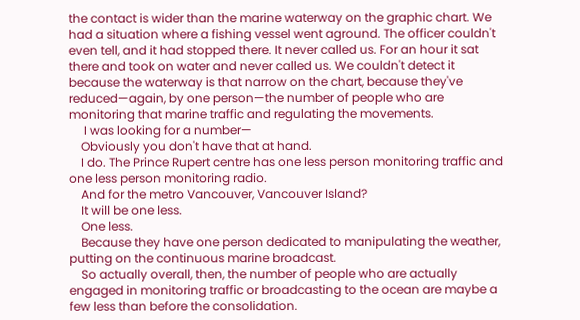the contact is wider than the marine waterway on the graphic chart. We had a situation where a fishing vessel went aground. The officer couldn't even tell, and it had stopped there. It never called us. For an hour it sat there and took on water and never called us. We couldn't detect it because the waterway is that narrow on the chart, because they've reduced—again, by one person—the number of people who are monitoring that marine traffic and regulating the movements.
     I was looking for a number—
    Obviously you don't have that at hand.
    I do. The Prince Rupert centre has one less person monitoring traffic and one less person monitoring radio.
    And for the metro Vancouver, Vancouver Island?
    It will be one less.
    One less.
    Because they have one person dedicated to manipulating the weather, putting on the continuous marine broadcast.
    So actually overall, then, the number of people who are actually engaged in monitoring traffic or broadcasting to the ocean are maybe a few less than before the consolidation.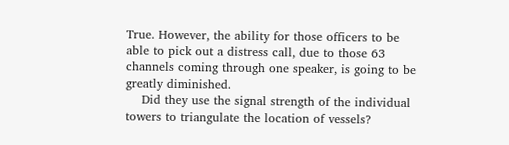True. However, the ability for those officers to be able to pick out a distress call, due to those 63 channels coming through one speaker, is going to be greatly diminished.
    Did they use the signal strength of the individual towers to triangulate the location of vessels?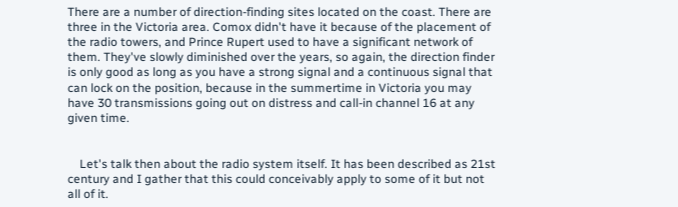There are a number of direction-finding sites located on the coast. There are three in the Victoria area. Comox didn't have it because of the placement of the radio towers, and Prince Rupert used to have a significant network of them. They've slowly diminished over the years, so again, the direction finder is only good as long as you have a strong signal and a continuous signal that can lock on the position, because in the summertime in Victoria you may have 30 transmissions going out on distress and call-in channel 16 at any given time.


    Let's talk then about the radio system itself. It has been described as 21st century and I gather that this could conceivably apply to some of it but not all of it.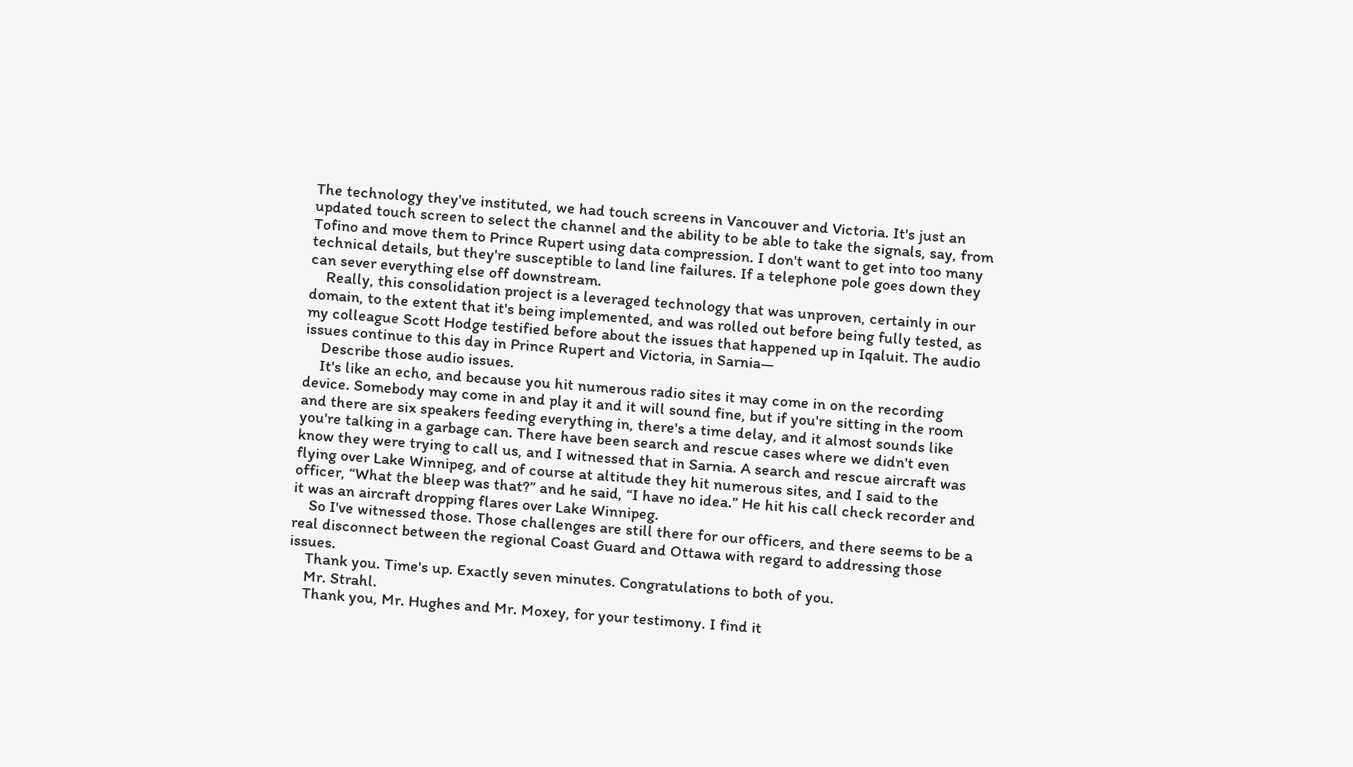The technology they've instituted, we had touch screens in Vancouver and Victoria. It's just an updated touch screen to select the channel and the ability to be able to take the signals, say, from Tofino and move them to Prince Rupert using data compression. I don't want to get into too many technical details, but they're susceptible to land line failures. If a telephone pole goes down they can sever everything else off downstream.
    Really, this consolidation project is a leveraged technology that was unproven, certainly in our domain, to the extent that it's being implemented, and was rolled out before being fully tested, as my colleague Scott Hodge testified before about the issues that happened up in Iqaluit. The audio issues continue to this day in Prince Rupert and Victoria, in Sarnia—
    Describe those audio issues.
    It's like an echo, and because you hit numerous radio sites it may come in on the recording device. Somebody may come in and play it and it will sound fine, but if you're sitting in the room and there are six speakers feeding everything in, there's a time delay, and it almost sounds like you're talking in a garbage can. There have been search and rescue cases where we didn't even know they were trying to call us, and I witnessed that in Sarnia. A search and rescue aircraft was flying over Lake Winnipeg, and of course at altitude they hit numerous sites, and I said to the officer, “What the bleep was that?” and he said, “I have no idea.” He hit his call check recorder and it was an aircraft dropping flares over Lake Winnipeg.
    So I've witnessed those. Those challenges are still there for our officers, and there seems to be a real disconnect between the regional Coast Guard and Ottawa with regard to addressing those issues.
    Thank you. Time's up. Exactly seven minutes. Congratulations to both of you.
    Mr. Strahl.
    Thank you, Mr. Hughes and Mr. Moxey, for your testimony. I find it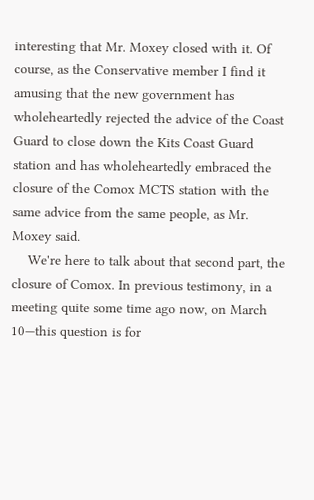interesting that Mr. Moxey closed with it. Of course, as the Conservative member I find it amusing that the new government has wholeheartedly rejected the advice of the Coast Guard to close down the Kits Coast Guard station and has wholeheartedly embraced the closure of the Comox MCTS station with the same advice from the same people, as Mr. Moxey said.
    We're here to talk about that second part, the closure of Comox. In previous testimony, in a meeting quite some time ago now, on March 10—this question is for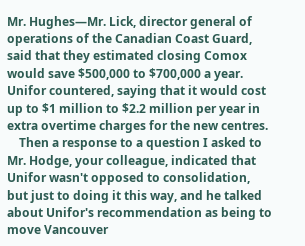Mr. Hughes—Mr. Lick, director general of operations of the Canadian Coast Guard, said that they estimated closing Comox would save $500,000 to $700,000 a year. Unifor countered, saying that it would cost up to $1 million to $2.2 million per year in extra overtime charges for the new centres.
    Then a response to a question I asked to Mr. Hodge, your colleague, indicated that Unifor wasn't opposed to consolidation, but just to doing it this way, and he talked about Unifor's recommendation as being to move Vancouver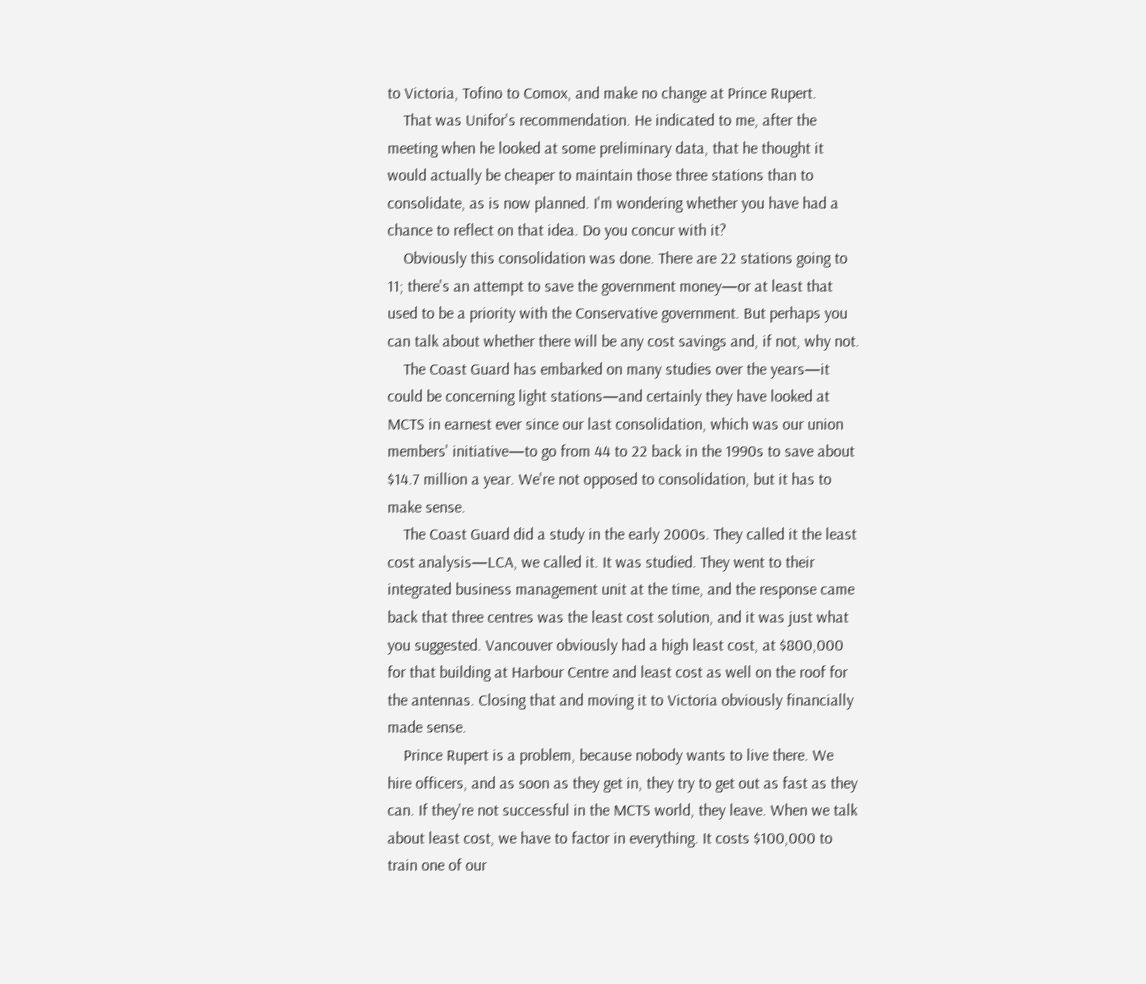to Victoria, Tofino to Comox, and make no change at Prince Rupert.
    That was Unifor's recommendation. He indicated to me, after the meeting when he looked at some preliminary data, that he thought it would actually be cheaper to maintain those three stations than to consolidate, as is now planned. I'm wondering whether you have had a chance to reflect on that idea. Do you concur with it?
    Obviously this consolidation was done. There are 22 stations going to 11; there's an attempt to save the government money—or at least that used to be a priority with the Conservative government. But perhaps you can talk about whether there will be any cost savings and, if not, why not.
    The Coast Guard has embarked on many studies over the years—it could be concerning light stations—and certainly they have looked at MCTS in earnest ever since our last consolidation, which was our union members' initiative—to go from 44 to 22 back in the 1990s to save about $14.7 million a year. We're not opposed to consolidation, but it has to make sense.
    The Coast Guard did a study in the early 2000s. They called it the least cost analysis—LCA, we called it. It was studied. They went to their integrated business management unit at the time, and the response came back that three centres was the least cost solution, and it was just what you suggested. Vancouver obviously had a high least cost, at $800,000 for that building at Harbour Centre and least cost as well on the roof for the antennas. Closing that and moving it to Victoria obviously financially made sense.
    Prince Rupert is a problem, because nobody wants to live there. We hire officers, and as soon as they get in, they try to get out as fast as they can. If they're not successful in the MCTS world, they leave. When we talk about least cost, we have to factor in everything. It costs $100,000 to train one of our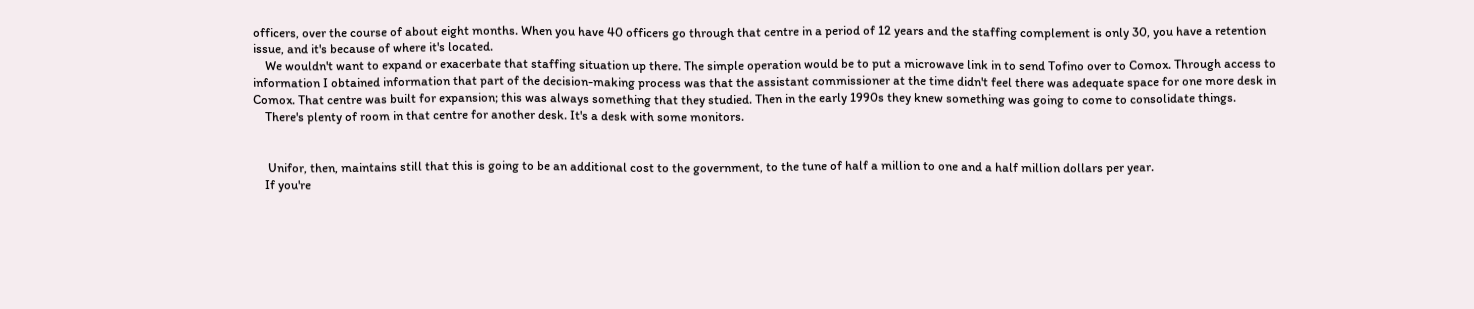officers, over the course of about eight months. When you have 40 officers go through that centre in a period of 12 years and the staffing complement is only 30, you have a retention issue, and it's because of where it's located.
    We wouldn't want to expand or exacerbate that staffing situation up there. The simple operation would be to put a microwave link in to send Tofino over to Comox. Through access to information I obtained information that part of the decision-making process was that the assistant commissioner at the time didn't feel there was adequate space for one more desk in Comox. That centre was built for expansion; this was always something that they studied. Then in the early 1990s they knew something was going to come to consolidate things.
    There's plenty of room in that centre for another desk. It's a desk with some monitors.


     Unifor, then, maintains still that this is going to be an additional cost to the government, to the tune of half a million to one and a half million dollars per year.
    If you're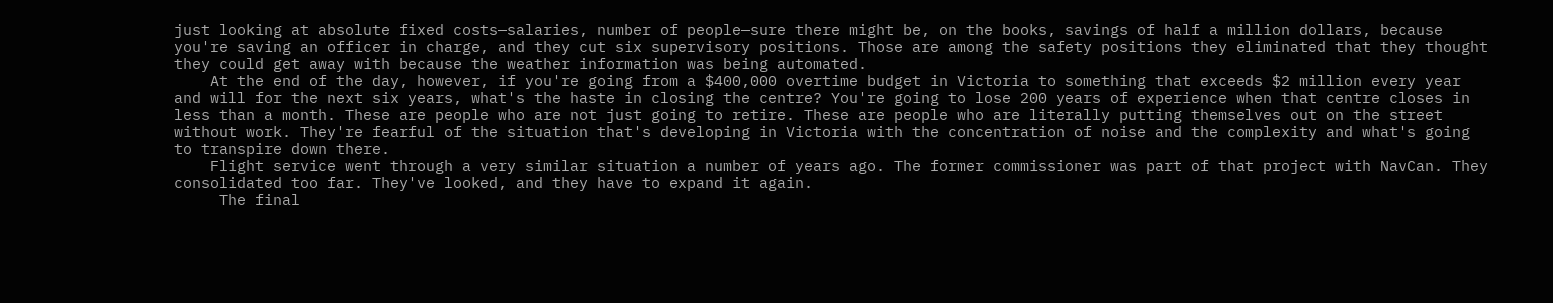just looking at absolute fixed costs—salaries, number of people—sure there might be, on the books, savings of half a million dollars, because you're saving an officer in charge, and they cut six supervisory positions. Those are among the safety positions they eliminated that they thought they could get away with because the weather information was being automated.
    At the end of the day, however, if you're going from a $400,000 overtime budget in Victoria to something that exceeds $2 million every year and will for the next six years, what's the haste in closing the centre? You're going to lose 200 years of experience when that centre closes in less than a month. These are people who are not just going to retire. These are people who are literally putting themselves out on the street without work. They're fearful of the situation that's developing in Victoria with the concentration of noise and the complexity and what's going to transpire down there.
    Flight service went through a very similar situation a number of years ago. The former commissioner was part of that project with NavCan. They consolidated too far. They've looked, and they have to expand it again.
     The final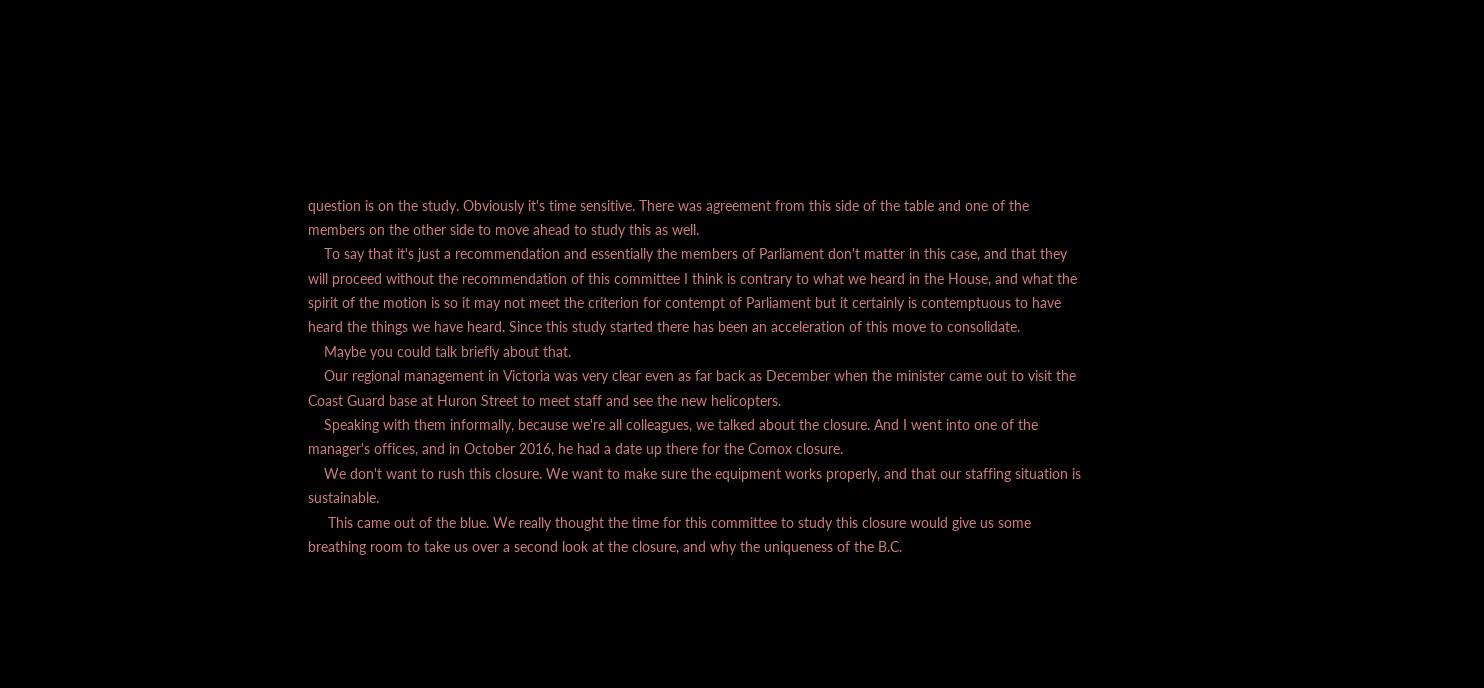question is on the study. Obviously it's time sensitive. There was agreement from this side of the table and one of the members on the other side to move ahead to study this as well.
    To say that it's just a recommendation and essentially the members of Parliament don't matter in this case, and that they will proceed without the recommendation of this committee I think is contrary to what we heard in the House, and what the spirit of the motion is so it may not meet the criterion for contempt of Parliament but it certainly is contemptuous to have heard the things we have heard. Since this study started there has been an acceleration of this move to consolidate.
    Maybe you could talk briefly about that.
    Our regional management in Victoria was very clear even as far back as December when the minister came out to visit the Coast Guard base at Huron Street to meet staff and see the new helicopters.
    Speaking with them informally, because we're all colleagues, we talked about the closure. And I went into one of the manager's offices, and in October 2016, he had a date up there for the Comox closure.
    We don't want to rush this closure. We want to make sure the equipment works properly, and that our staffing situation is sustainable.
     This came out of the blue. We really thought the time for this committee to study this closure would give us some breathing room to take us over a second look at the closure, and why the uniqueness of the B.C.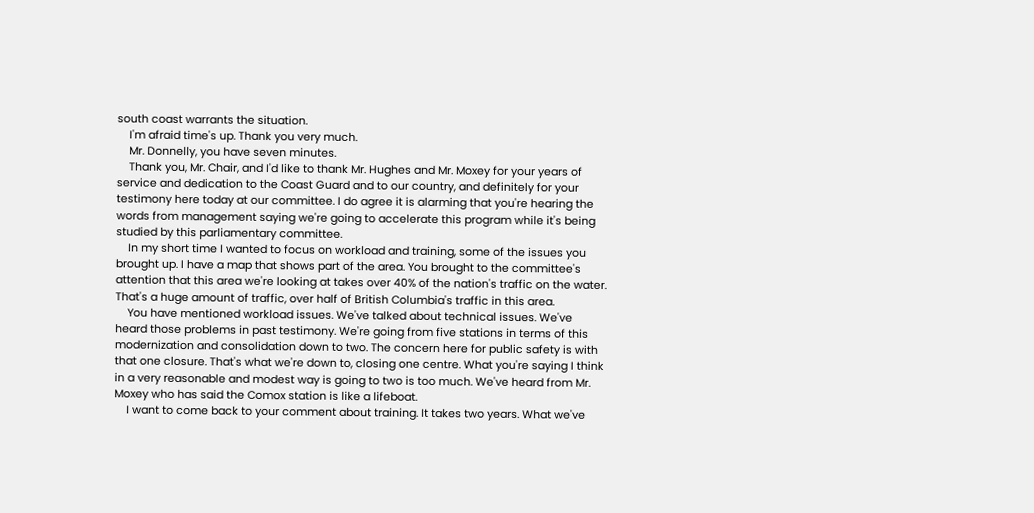south coast warrants the situation.
    I'm afraid time's up. Thank you very much.
    Mr. Donnelly, you have seven minutes.
    Thank you, Mr. Chair, and I'd like to thank Mr. Hughes and Mr. Moxey for your years of service and dedication to the Coast Guard and to our country, and definitely for your testimony here today at our committee. I do agree it is alarming that you're hearing the words from management saying we're going to accelerate this program while it's being studied by this parliamentary committee.
    In my short time I wanted to focus on workload and training, some of the issues you brought up. I have a map that shows part of the area. You brought to the committee's attention that this area we're looking at takes over 40% of the nation's traffic on the water. That's a huge amount of traffic, over half of British Columbia's traffic in this area.
    You have mentioned workload issues. We've talked about technical issues. We've heard those problems in past testimony. We're going from five stations in terms of this modernization and consolidation down to two. The concern here for public safety is with that one closure. That's what we're down to, closing one centre. What you're saying I think in a very reasonable and modest way is going to two is too much. We've heard from Mr. Moxey who has said the Comox station is like a lifeboat.
    I want to come back to your comment about training. It takes two years. What we've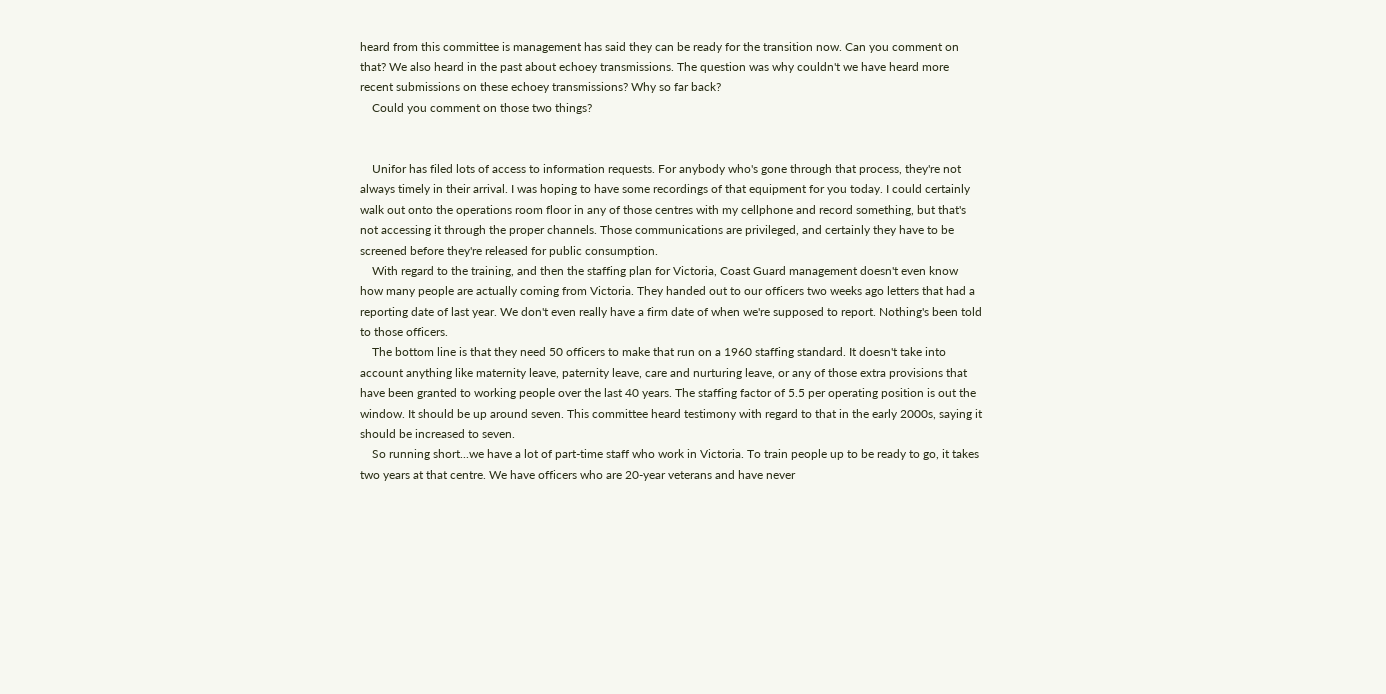heard from this committee is management has said they can be ready for the transition now. Can you comment on that? We also heard in the past about echoey transmissions. The question was why couldn't we have heard more recent submissions on these echoey transmissions? Why so far back?
    Could you comment on those two things?


    Unifor has filed lots of access to information requests. For anybody who's gone through that process, they're not always timely in their arrival. I was hoping to have some recordings of that equipment for you today. I could certainly walk out onto the operations room floor in any of those centres with my cellphone and record something, but that's not accessing it through the proper channels. Those communications are privileged, and certainly they have to be screened before they're released for public consumption.
    With regard to the training, and then the staffing plan for Victoria, Coast Guard management doesn't even know how many people are actually coming from Victoria. They handed out to our officers two weeks ago letters that had a reporting date of last year. We don't even really have a firm date of when we're supposed to report. Nothing's been told to those officers.
    The bottom line is that they need 50 officers to make that run on a 1960 staffing standard. It doesn't take into account anything like maternity leave, paternity leave, care and nurturing leave, or any of those extra provisions that have been granted to working people over the last 40 years. The staffing factor of 5.5 per operating position is out the window. It should be up around seven. This committee heard testimony with regard to that in the early 2000s, saying it should be increased to seven.
    So running short...we have a lot of part-time staff who work in Victoria. To train people up to be ready to go, it takes two years at that centre. We have officers who are 20-year veterans and have never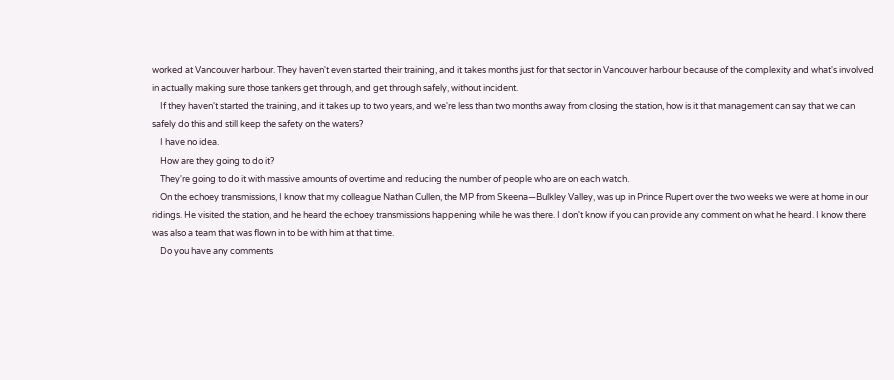worked at Vancouver harbour. They haven't even started their training, and it takes months just for that sector in Vancouver harbour because of the complexity and what's involved in actually making sure those tankers get through, and get through safely, without incident.
    If they haven't started the training, and it takes up to two years, and we're less than two months away from closing the station, how is it that management can say that we can safely do this and still keep the safety on the waters?
    I have no idea.
    How are they going to do it?
    They're going to do it with massive amounts of overtime and reducing the number of people who are on each watch.
    On the echoey transmissions, I know that my colleague Nathan Cullen, the MP from Skeena—Bulkley Valley, was up in Prince Rupert over the two weeks we were at home in our ridings. He visited the station, and he heard the echoey transmissions happening while he was there. I don't know if you can provide any comment on what he heard. I know there was also a team that was flown in to be with him at that time.
    Do you have any comments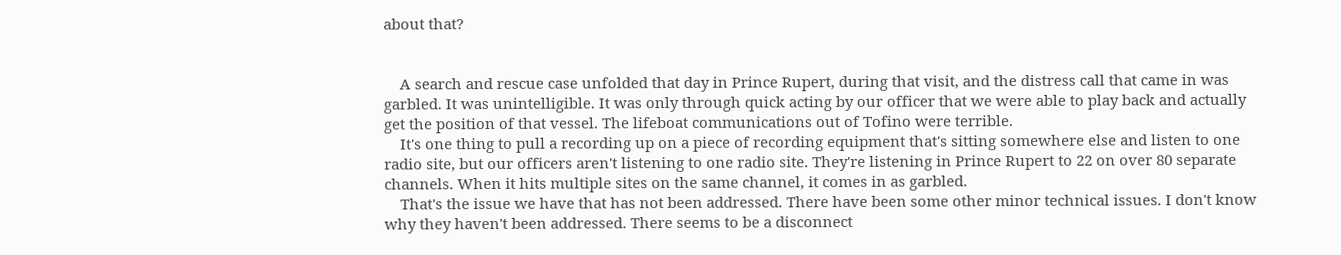about that?


    A search and rescue case unfolded that day in Prince Rupert, during that visit, and the distress call that came in was garbled. It was unintelligible. It was only through quick acting by our officer that we were able to play back and actually get the position of that vessel. The lifeboat communications out of Tofino were terrible.
    It's one thing to pull a recording up on a piece of recording equipment that's sitting somewhere else and listen to one radio site, but our officers aren't listening to one radio site. They're listening in Prince Rupert to 22 on over 80 separate channels. When it hits multiple sites on the same channel, it comes in as garbled.
    That's the issue we have that has not been addressed. There have been some other minor technical issues. I don't know why they haven't been addressed. There seems to be a disconnect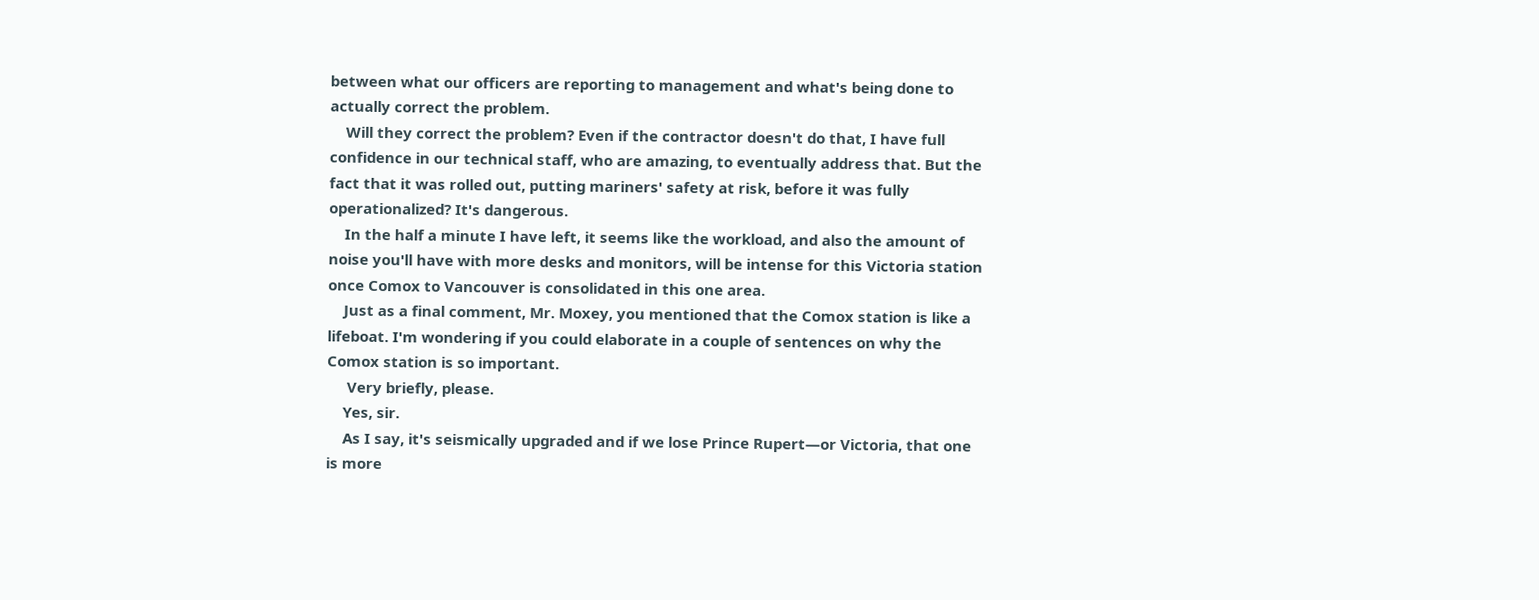between what our officers are reporting to management and what's being done to actually correct the problem.
    Will they correct the problem? Even if the contractor doesn't do that, I have full confidence in our technical staff, who are amazing, to eventually address that. But the fact that it was rolled out, putting mariners' safety at risk, before it was fully operationalized? It's dangerous.
    In the half a minute I have left, it seems like the workload, and also the amount of noise you'll have with more desks and monitors, will be intense for this Victoria station once Comox to Vancouver is consolidated in this one area.
    Just as a final comment, Mr. Moxey, you mentioned that the Comox station is like a lifeboat. I'm wondering if you could elaborate in a couple of sentences on why the Comox station is so important.
     Very briefly, please.
    Yes, sir.
    As I say, it's seismically upgraded and if we lose Prince Rupert—or Victoria, that one is more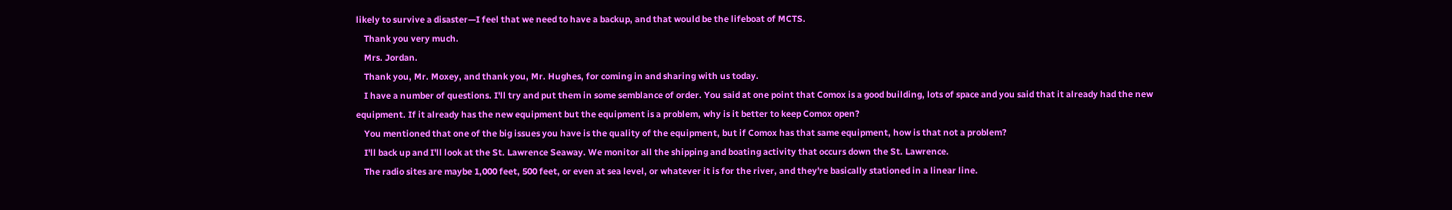likely to survive a disaster—I feel that we need to have a backup, and that would be the lifeboat of MCTS.
    Thank you very much.
    Mrs. Jordan.
    Thank you, Mr. Moxey, and thank you, Mr. Hughes, for coming in and sharing with us today.
    I have a number of questions. I'll try and put them in some semblance of order. You said at one point that Comox is a good building, lots of space and you said that it already had the new equipment. If it already has the new equipment but the equipment is a problem, why is it better to keep Comox open?
    You mentioned that one of the big issues you have is the quality of the equipment, but if Comox has that same equipment, how is that not a problem?
    I'll back up and I'll look at the St. Lawrence Seaway. We monitor all the shipping and boating activity that occurs down the St. Lawrence.
    The radio sites are maybe 1,000 feet, 500 feet, or even at sea level, or whatever it is for the river, and they're basically stationed in a linear line.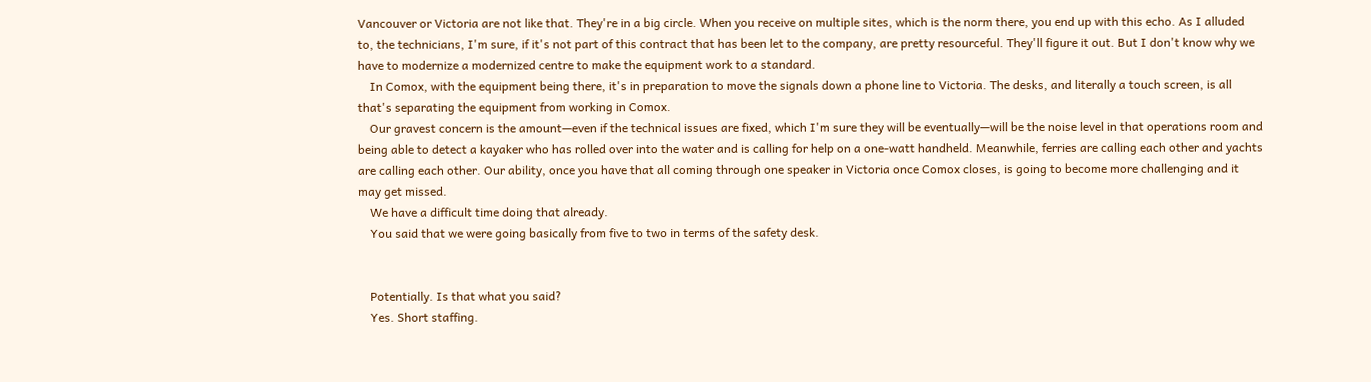Vancouver or Victoria are not like that. They're in a big circle. When you receive on multiple sites, which is the norm there, you end up with this echo. As I alluded to, the technicians, I'm sure, if it's not part of this contract that has been let to the company, are pretty resourceful. They'll figure it out. But I don't know why we have to modernize a modernized centre to make the equipment work to a standard.
    In Comox, with the equipment being there, it's in preparation to move the signals down a phone line to Victoria. The desks, and literally a touch screen, is all that's separating the equipment from working in Comox.
    Our gravest concern is the amount—even if the technical issues are fixed, which I'm sure they will be eventually—will be the noise level in that operations room and being able to detect a kayaker who has rolled over into the water and is calling for help on a one-watt handheld. Meanwhile, ferries are calling each other and yachts are calling each other. Our ability, once you have that all coming through one speaker in Victoria once Comox closes, is going to become more challenging and it may get missed.
    We have a difficult time doing that already.
    You said that we were going basically from five to two in terms of the safety desk.


    Potentially. Is that what you said?
    Yes. Short staffing.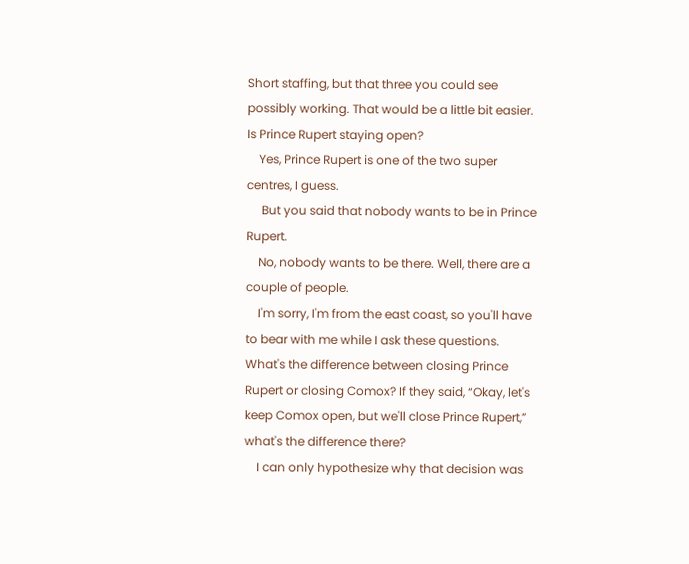Short staffing, but that three you could see possibly working. That would be a little bit easier. Is Prince Rupert staying open?
    Yes, Prince Rupert is one of the two super centres, I guess.
     But you said that nobody wants to be in Prince Rupert.
    No, nobody wants to be there. Well, there are a couple of people.
    I'm sorry, I'm from the east coast, so you'll have to bear with me while I ask these questions. What's the difference between closing Prince Rupert or closing Comox? If they said, “Okay, let's keep Comox open, but we'll close Prince Rupert,” what's the difference there?
    I can only hypothesize why that decision was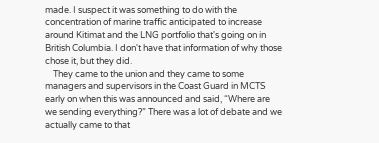made. I suspect it was something to do with the concentration of marine traffic anticipated to increase around Kitimat and the LNG portfolio that's going on in British Columbia. I don't have that information of why those chose it, but they did.
    They came to the union and they came to some managers and supervisors in the Coast Guard in MCTS early on when this was announced and said, “Where are we sending everything?” There was a lot of debate and we actually came to that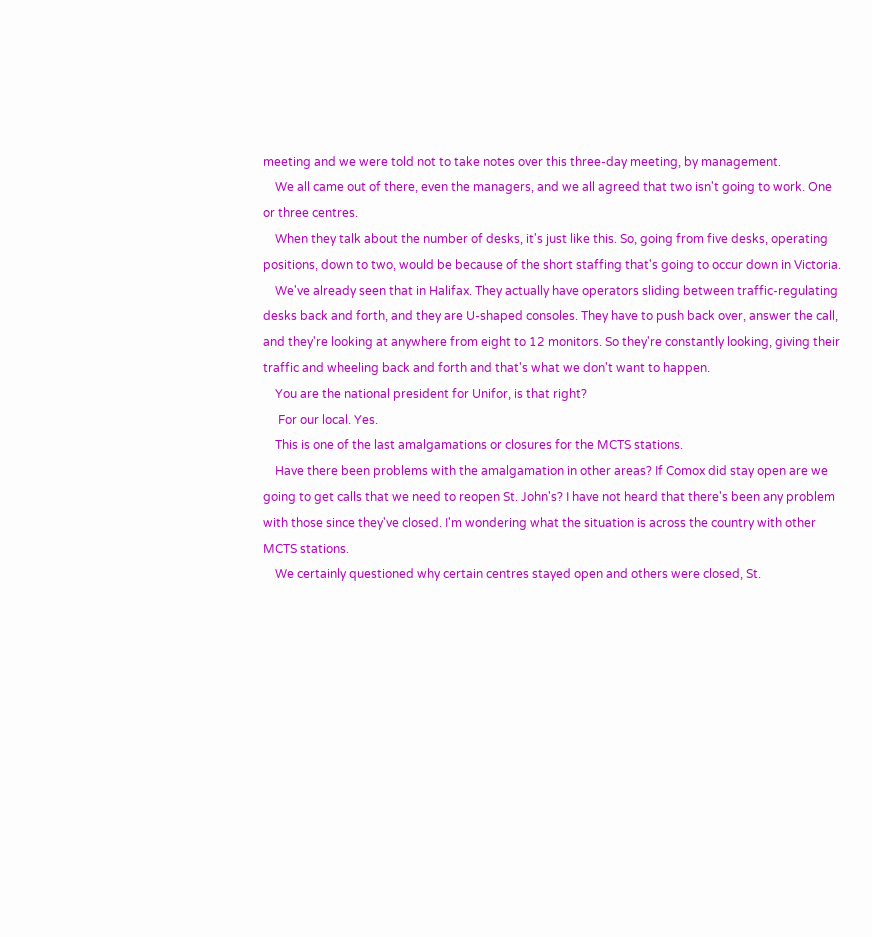meeting and we were told not to take notes over this three-day meeting, by management.
    We all came out of there, even the managers, and we all agreed that two isn't going to work. One or three centres.
    When they talk about the number of desks, it's just like this. So, going from five desks, operating positions, down to two, would be because of the short staffing that's going to occur down in Victoria.
    We've already seen that in Halifax. They actually have operators sliding between traffic-regulating desks back and forth, and they are U-shaped consoles. They have to push back over, answer the call, and they're looking at anywhere from eight to 12 monitors. So they're constantly looking, giving their traffic and wheeling back and forth and that's what we don't want to happen.
    You are the national president for Unifor, is that right?
     For our local. Yes.
    This is one of the last amalgamations or closures for the MCTS stations.
    Have there been problems with the amalgamation in other areas? If Comox did stay open are we going to get calls that we need to reopen St. John's? I have not heard that there's been any problem with those since they've closed. I'm wondering what the situation is across the country with other MCTS stations.
    We certainly questioned why certain centres stayed open and others were closed, St.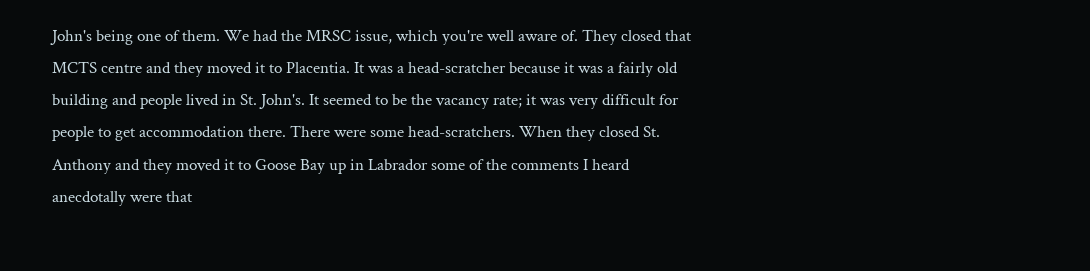John's being one of them. We had the MRSC issue, which you're well aware of. They closed that MCTS centre and they moved it to Placentia. It was a head-scratcher because it was a fairly old building and people lived in St. John's. It seemed to be the vacancy rate; it was very difficult for people to get accommodation there. There were some head-scratchers. When they closed St. Anthony and they moved it to Goose Bay up in Labrador some of the comments I heard anecdotally were that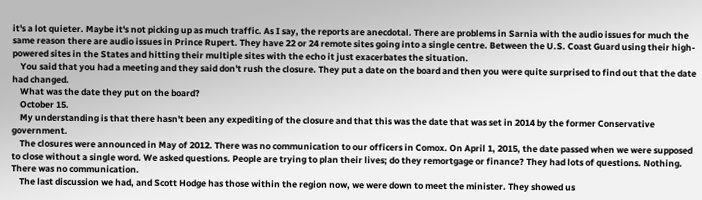it's a lot quieter. Maybe it's not picking up as much traffic. As I say, the reports are anecdotal. There are problems in Sarnia with the audio issues for much the same reason there are audio issues in Prince Rupert. They have 22 or 24 remote sites going into a single centre. Between the U.S. Coast Guard using their high-powered sites in the States and hitting their multiple sites with the echo it just exacerbates the situation.
    You said that you had a meeting and they said don't rush the closure. They put a date on the board and then you were quite surprised to find out that the date had changed.
    What was the date they put on the board?
    October 15.
    My understanding is that there hasn't been any expediting of the closure and that this was the date that was set in 2014 by the former Conservative government.
    The closures were announced in May of 2012. There was no communication to our officers in Comox. On April 1, 2015, the date passed when we were supposed to close without a single word. We asked questions. People are trying to plan their lives; do they remortgage or finance? They had lots of questions. Nothing. There was no communication.
    The last discussion we had, and Scott Hodge has those within the region now, we were down to meet the minister. They showed us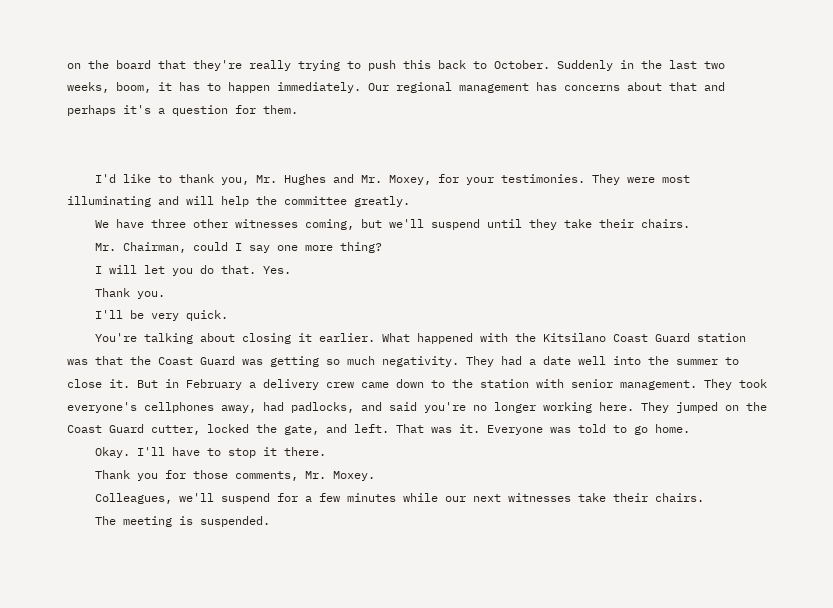on the board that they're really trying to push this back to October. Suddenly in the last two weeks, boom, it has to happen immediately. Our regional management has concerns about that and perhaps it's a question for them.


    I'd like to thank you, Mr. Hughes and Mr. Moxey, for your testimonies. They were most illuminating and will help the committee greatly.
    We have three other witnesses coming, but we'll suspend until they take their chairs.
    Mr. Chairman, could I say one more thing?
    I will let you do that. Yes.
    Thank you.
    I'll be very quick.
    You're talking about closing it earlier. What happened with the Kitsilano Coast Guard station was that the Coast Guard was getting so much negativity. They had a date well into the summer to close it. But in February a delivery crew came down to the station with senior management. They took everyone's cellphones away, had padlocks, and said you're no longer working here. They jumped on the Coast Guard cutter, locked the gate, and left. That was it. Everyone was told to go home.
    Okay. I'll have to stop it there.
    Thank you for those comments, Mr. Moxey.
    Colleagues, we'll suspend for a few minutes while our next witnesses take their chairs.
    The meeting is suspended.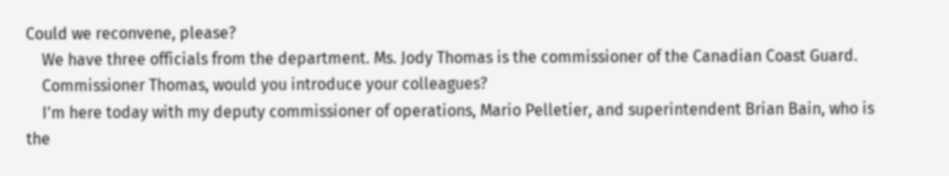Could we reconvene, please?
    We have three officials from the department. Ms. Jody Thomas is the commissioner of the Canadian Coast Guard.
    Commissioner Thomas, would you introduce your colleagues?
    I'm here today with my deputy commissioner of operations, Mario Pelletier, and superintendent Brian Bain, who is the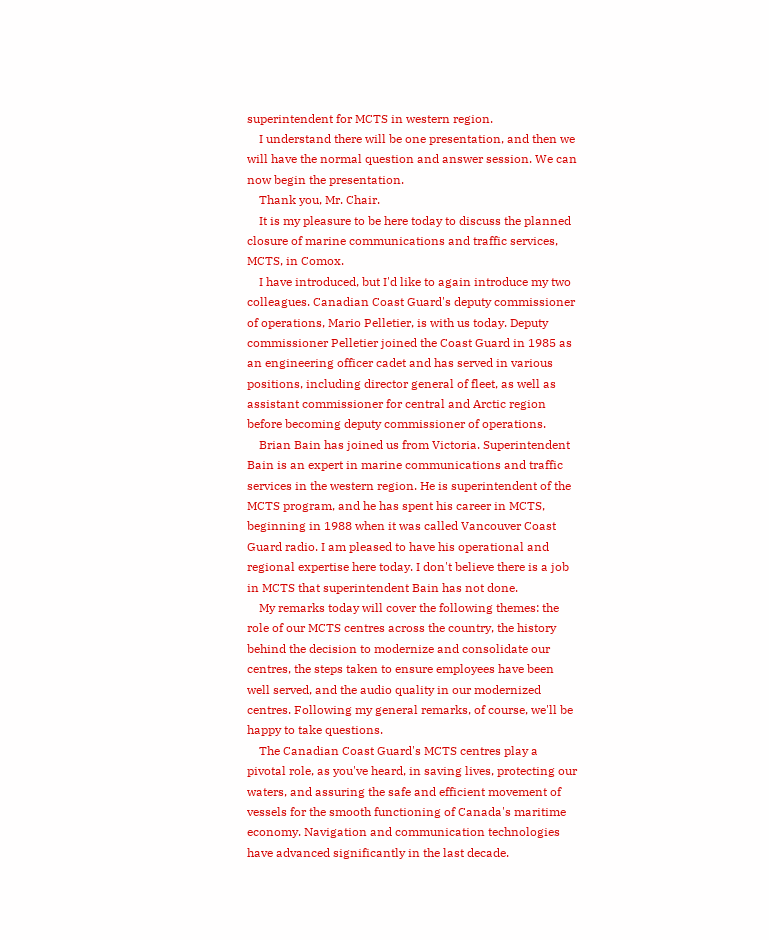superintendent for MCTS in western region.
    I understand there will be one presentation, and then we will have the normal question and answer session. We can now begin the presentation.
    Thank you, Mr. Chair.
    It is my pleasure to be here today to discuss the planned closure of marine communications and traffic services, MCTS, in Comox.
    I have introduced, but I'd like to again introduce my two colleagues. Canadian Coast Guard's deputy commissioner of operations, Mario Pelletier, is with us today. Deputy commissioner Pelletier joined the Coast Guard in 1985 as an engineering officer cadet and has served in various positions, including director general of fleet, as well as assistant commissioner for central and Arctic region before becoming deputy commissioner of operations.
    Brian Bain has joined us from Victoria. Superintendent Bain is an expert in marine communications and traffic services in the western region. He is superintendent of the MCTS program, and he has spent his career in MCTS, beginning in 1988 when it was called Vancouver Coast Guard radio. I am pleased to have his operational and regional expertise here today. I don't believe there is a job in MCTS that superintendent Bain has not done.
    My remarks today will cover the following themes: the role of our MCTS centres across the country, the history behind the decision to modernize and consolidate our centres, the steps taken to ensure employees have been well served, and the audio quality in our modernized centres. Following my general remarks, of course, we'll be happy to take questions.
    The Canadian Coast Guard's MCTS centres play a pivotal role, as you've heard, in saving lives, protecting our waters, and assuring the safe and efficient movement of vessels for the smooth functioning of Canada's maritime economy. Navigation and communication technologies have advanced significantly in the last decade.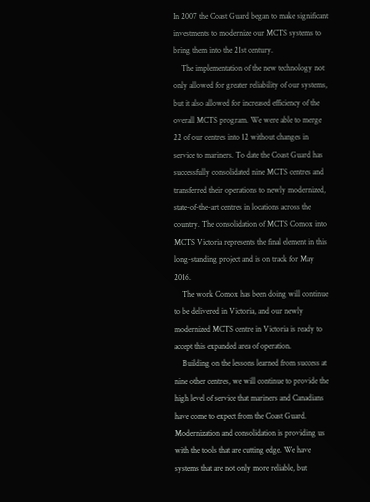In 2007 the Coast Guard began to make significant investments to modernize our MCTS systems to bring them into the 21st century.
    The implementation of the new technology not only allowed for greater reliability of our systems, but it also allowed for increased efficiency of the overall MCTS program. We were able to merge 22 of our centres into 12 without changes in service to mariners. To date the Coast Guard has successfully consolidated nine MCTS centres and transferred their operations to newly modernized, state-of-the-art centres in locations across the country. The consolidation of MCTS Comox into MCTS Victoria represents the final element in this long-standing project and is on track for May 2016.
    The work Comox has been doing will continue to be delivered in Victoria, and our newly modernized MCTS centre in Victoria is ready to accept this expanded area of operation.
    Building on the lessons learned from success at nine other centres, we will continue to provide the high level of service that mariners and Canadians have come to expect from the Coast Guard. Modernization and consolidation is providing us with the tools that are cutting edge. We have systems that are not only more reliable, but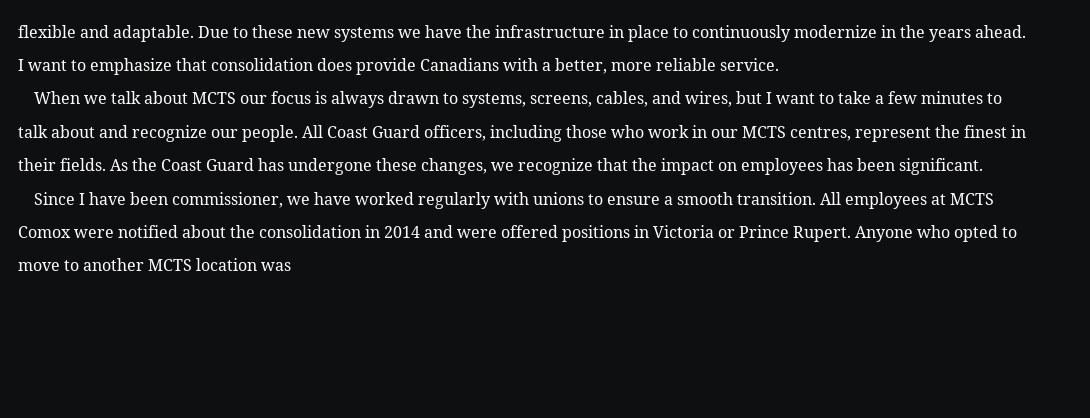flexible and adaptable. Due to these new systems we have the infrastructure in place to continuously modernize in the years ahead. I want to emphasize that consolidation does provide Canadians with a better, more reliable service.
    When we talk about MCTS our focus is always drawn to systems, screens, cables, and wires, but I want to take a few minutes to talk about and recognize our people. All Coast Guard officers, including those who work in our MCTS centres, represent the finest in their fields. As the Coast Guard has undergone these changes, we recognize that the impact on employees has been significant.
    Since I have been commissioner, we have worked regularly with unions to ensure a smooth transition. All employees at MCTS Comox were notified about the consolidation in 2014 and were offered positions in Victoria or Prince Rupert. Anyone who opted to move to another MCTS location was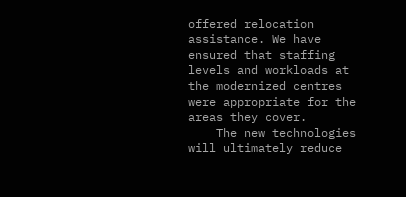offered relocation assistance. We have ensured that staffing levels and workloads at the modernized centres were appropriate for the areas they cover.
    The new technologies will ultimately reduce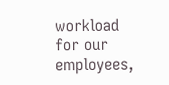workload for our employees,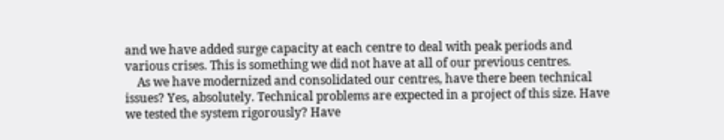and we have added surge capacity at each centre to deal with peak periods and various crises. This is something we did not have at all of our previous centres.
    As we have modernized and consolidated our centres, have there been technical issues? Yes, absolutely. Technical problems are expected in a project of this size. Have we tested the system rigorously? Have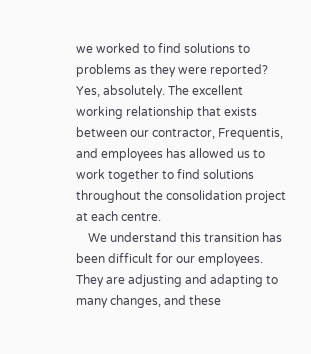we worked to find solutions to problems as they were reported? Yes, absolutely. The excellent working relationship that exists between our contractor, Frequentis, and employees has allowed us to work together to find solutions throughout the consolidation project at each centre.
    We understand this transition has been difficult for our employees. They are adjusting and adapting to many changes, and these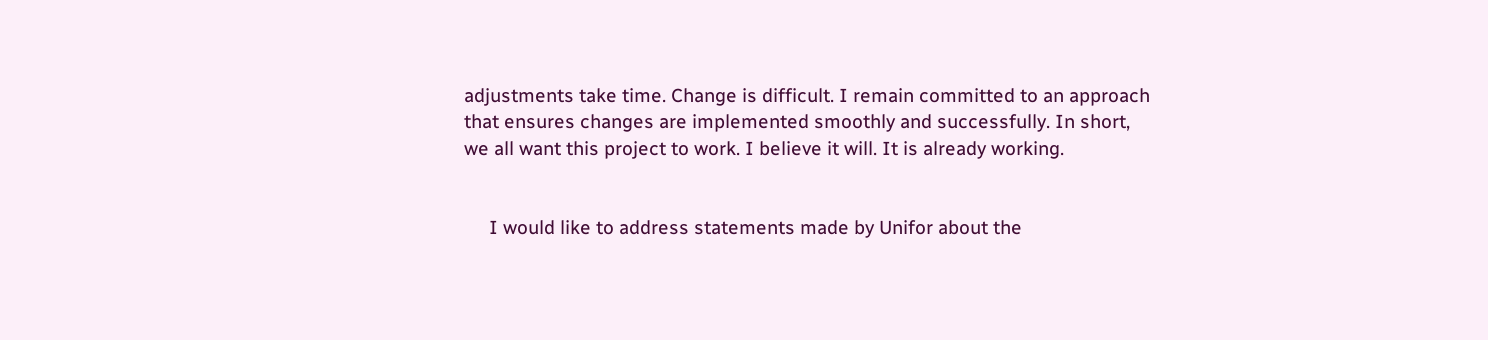adjustments take time. Change is difficult. I remain committed to an approach that ensures changes are implemented smoothly and successfully. In short, we all want this project to work. I believe it will. It is already working.


     I would like to address statements made by Unifor about the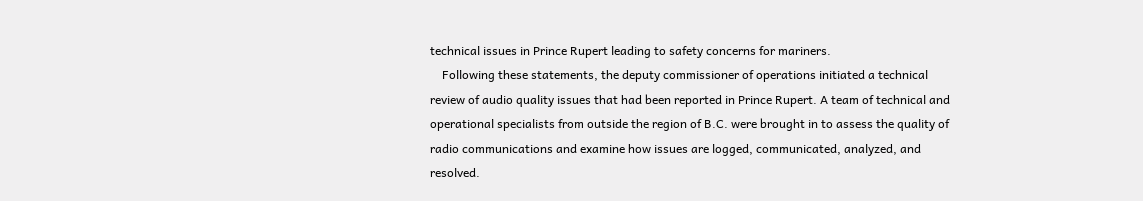technical issues in Prince Rupert leading to safety concerns for mariners.
    Following these statements, the deputy commissioner of operations initiated a technical review of audio quality issues that had been reported in Prince Rupert. A team of technical and operational specialists from outside the region of B.C. were brought in to assess the quality of radio communications and examine how issues are logged, communicated, analyzed, and resolved.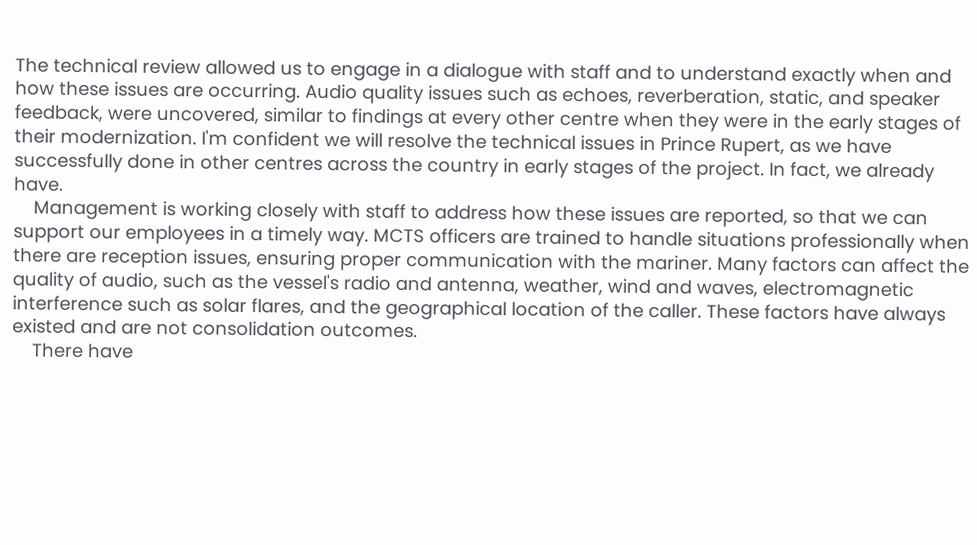The technical review allowed us to engage in a dialogue with staff and to understand exactly when and how these issues are occurring. Audio quality issues such as echoes, reverberation, static, and speaker feedback, were uncovered, similar to findings at every other centre when they were in the early stages of their modernization. I'm confident we will resolve the technical issues in Prince Rupert, as we have successfully done in other centres across the country in early stages of the project. In fact, we already have.
    Management is working closely with staff to address how these issues are reported, so that we can support our employees in a timely way. MCTS officers are trained to handle situations professionally when there are reception issues, ensuring proper communication with the mariner. Many factors can affect the quality of audio, such as the vessel's radio and antenna, weather, wind and waves, electromagnetic interference such as solar flares, and the geographical location of the caller. These factors have always existed and are not consolidation outcomes.
    There have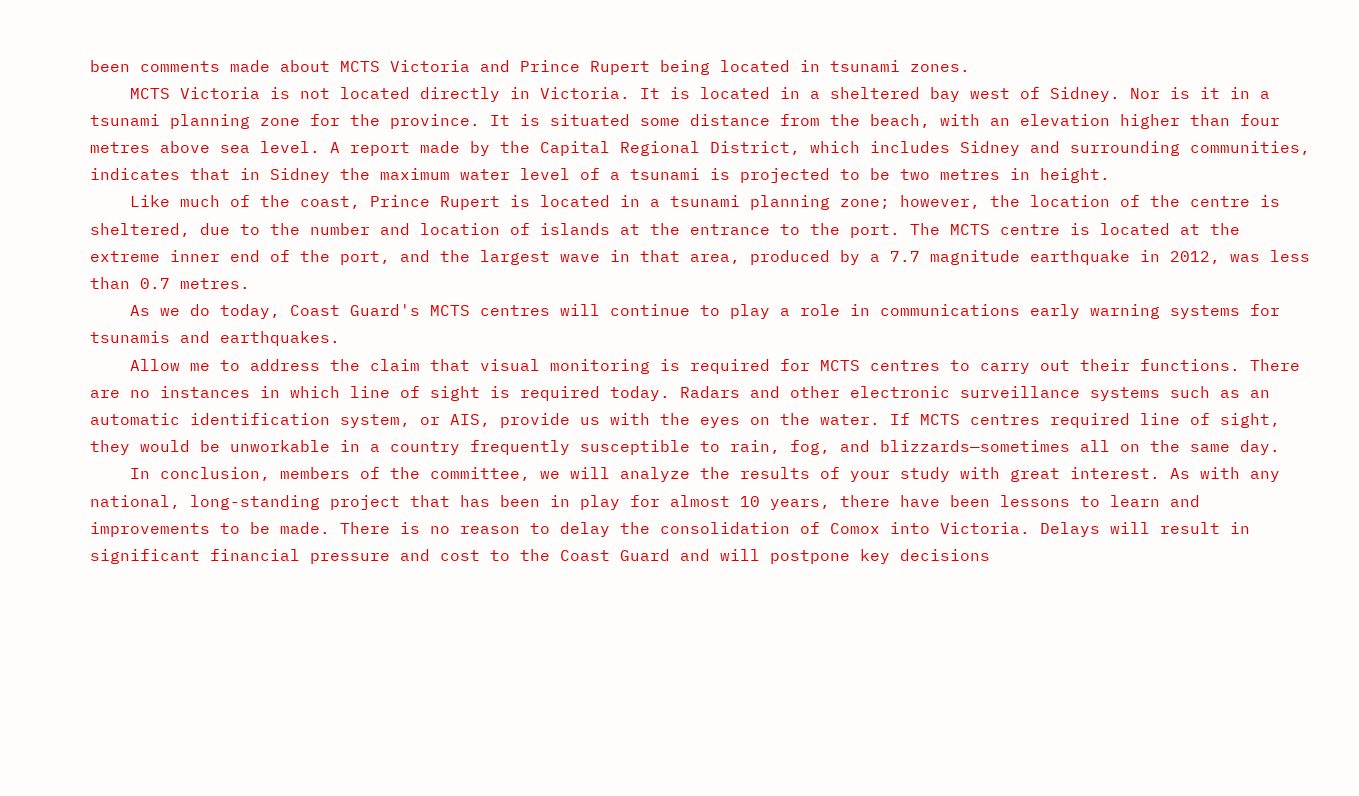been comments made about MCTS Victoria and Prince Rupert being located in tsunami zones.
    MCTS Victoria is not located directly in Victoria. It is located in a sheltered bay west of Sidney. Nor is it in a tsunami planning zone for the province. It is situated some distance from the beach, with an elevation higher than four metres above sea level. A report made by the Capital Regional District, which includes Sidney and surrounding communities, indicates that in Sidney the maximum water level of a tsunami is projected to be two metres in height.
    Like much of the coast, Prince Rupert is located in a tsunami planning zone; however, the location of the centre is sheltered, due to the number and location of islands at the entrance to the port. The MCTS centre is located at the extreme inner end of the port, and the largest wave in that area, produced by a 7.7 magnitude earthquake in 2012, was less than 0.7 metres.
    As we do today, Coast Guard's MCTS centres will continue to play a role in communications early warning systems for tsunamis and earthquakes.
    Allow me to address the claim that visual monitoring is required for MCTS centres to carry out their functions. There are no instances in which line of sight is required today. Radars and other electronic surveillance systems such as an automatic identification system, or AIS, provide us with the eyes on the water. If MCTS centres required line of sight, they would be unworkable in a country frequently susceptible to rain, fog, and blizzards—sometimes all on the same day.
    In conclusion, members of the committee, we will analyze the results of your study with great interest. As with any national, long-standing project that has been in play for almost 10 years, there have been lessons to learn and improvements to be made. There is no reason to delay the consolidation of Comox into Victoria. Delays will result in significant financial pressure and cost to the Coast Guard and will postpone key decisions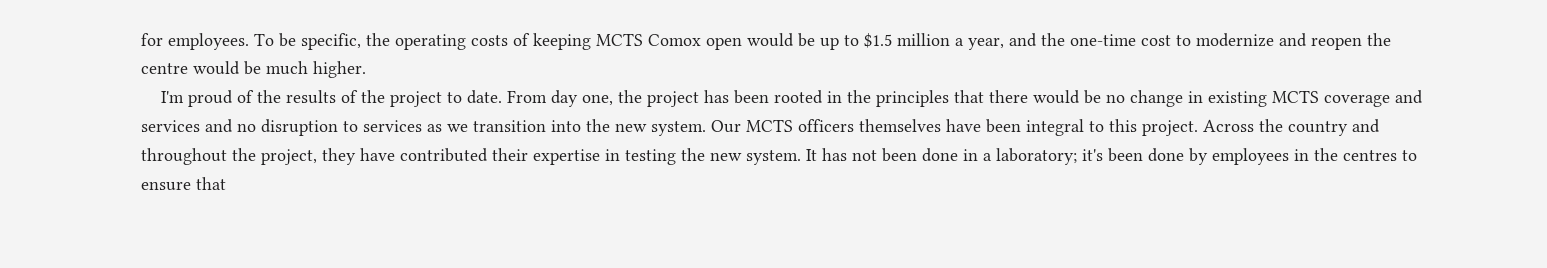for employees. To be specific, the operating costs of keeping MCTS Comox open would be up to $1.5 million a year, and the one-time cost to modernize and reopen the centre would be much higher.
    I'm proud of the results of the project to date. From day one, the project has been rooted in the principles that there would be no change in existing MCTS coverage and services and no disruption to services as we transition into the new system. Our MCTS officers themselves have been integral to this project. Across the country and throughout the project, they have contributed their expertise in testing the new system. It has not been done in a laboratory; it's been done by employees in the centres to ensure that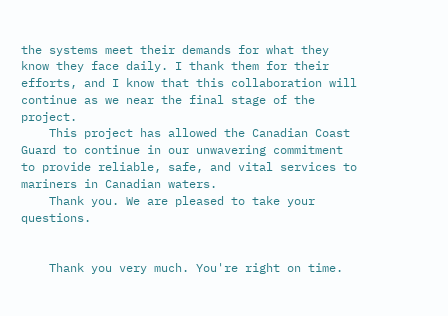the systems meet their demands for what they know they face daily. I thank them for their efforts, and I know that this collaboration will continue as we near the final stage of the project.
    This project has allowed the Canadian Coast Guard to continue in our unwavering commitment to provide reliable, safe, and vital services to mariners in Canadian waters.
    Thank you. We are pleased to take your questions.


    Thank you very much. You're right on time.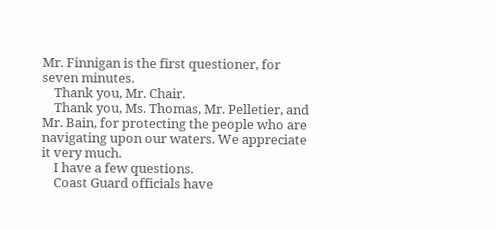Mr. Finnigan is the first questioner, for seven minutes.
    Thank you, Mr. Chair.
    Thank you, Ms. Thomas, Mr. Pelletier, and Mr. Bain, for protecting the people who are navigating upon our waters. We appreciate it very much.
    I have a few questions.
    Coast Guard officials have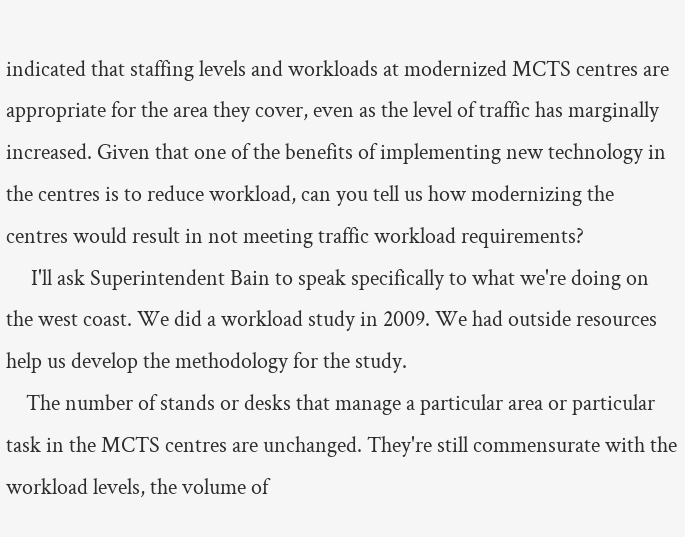indicated that staffing levels and workloads at modernized MCTS centres are appropriate for the area they cover, even as the level of traffic has marginally increased. Given that one of the benefits of implementing new technology in the centres is to reduce workload, can you tell us how modernizing the centres would result in not meeting traffic workload requirements?
     I'll ask Superintendent Bain to speak specifically to what we're doing on the west coast. We did a workload study in 2009. We had outside resources help us develop the methodology for the study.
    The number of stands or desks that manage a particular area or particular task in the MCTS centres are unchanged. They're still commensurate with the workload levels, the volume of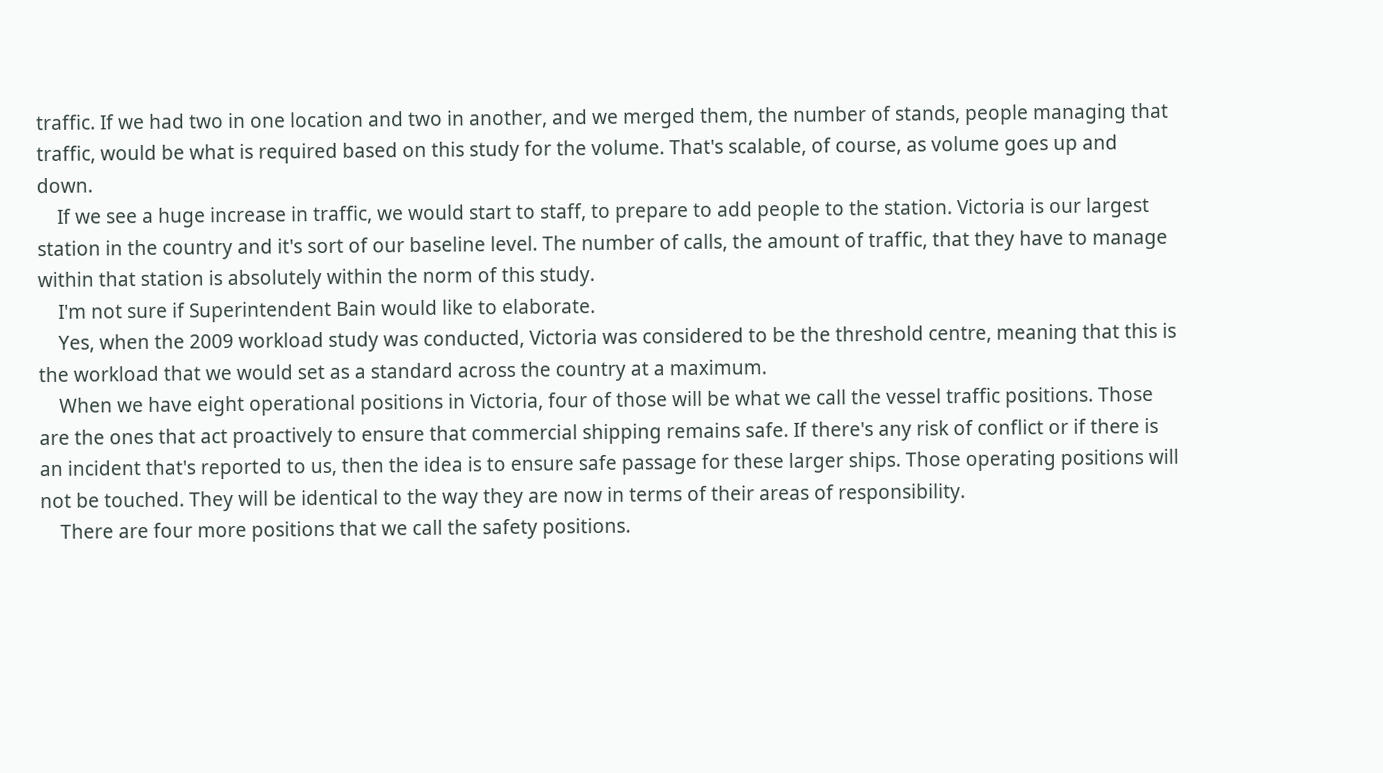traffic. If we had two in one location and two in another, and we merged them, the number of stands, people managing that traffic, would be what is required based on this study for the volume. That's scalable, of course, as volume goes up and down.
    If we see a huge increase in traffic, we would start to staff, to prepare to add people to the station. Victoria is our largest station in the country and it's sort of our baseline level. The number of calls, the amount of traffic, that they have to manage within that station is absolutely within the norm of this study.
    I'm not sure if Superintendent Bain would like to elaborate.
    Yes, when the 2009 workload study was conducted, Victoria was considered to be the threshold centre, meaning that this is the workload that we would set as a standard across the country at a maximum.
    When we have eight operational positions in Victoria, four of those will be what we call the vessel traffic positions. Those are the ones that act proactively to ensure that commercial shipping remains safe. If there's any risk of conflict or if there is an incident that's reported to us, then the idea is to ensure safe passage for these larger ships. Those operating positions will not be touched. They will be identical to the way they are now in terms of their areas of responsibility.
    There are four more positions that we call the safety positions.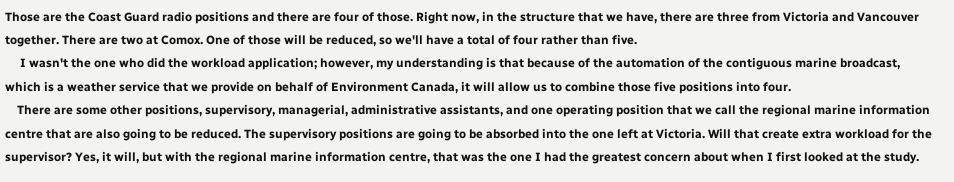Those are the Coast Guard radio positions and there are four of those. Right now, in the structure that we have, there are three from Victoria and Vancouver together. There are two at Comox. One of those will be reduced, so we'll have a total of four rather than five.
     I wasn't the one who did the workload application; however, my understanding is that because of the automation of the contiguous marine broadcast, which is a weather service that we provide on behalf of Environment Canada, it will allow us to combine those five positions into four.
    There are some other positions, supervisory, managerial, administrative assistants, and one operating position that we call the regional marine information centre that are also going to be reduced. The supervisory positions are going to be absorbed into the one left at Victoria. Will that create extra workload for the supervisor? Yes, it will, but with the regional marine information centre, that was the one I had the greatest concern about when I first looked at the study.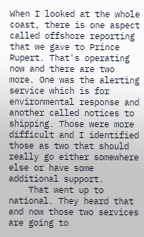When I looked at the whole coast, there is one aspect called offshore reporting that we gave to Prince Rupert. That's operating now and there are two more. One was the alerting service which is for environmental response and another called notices to shipping. Those were more difficult and I identified those as two that should really go either somewhere else or have some additional support.
    That went up to national. They heard that and now those two services are going to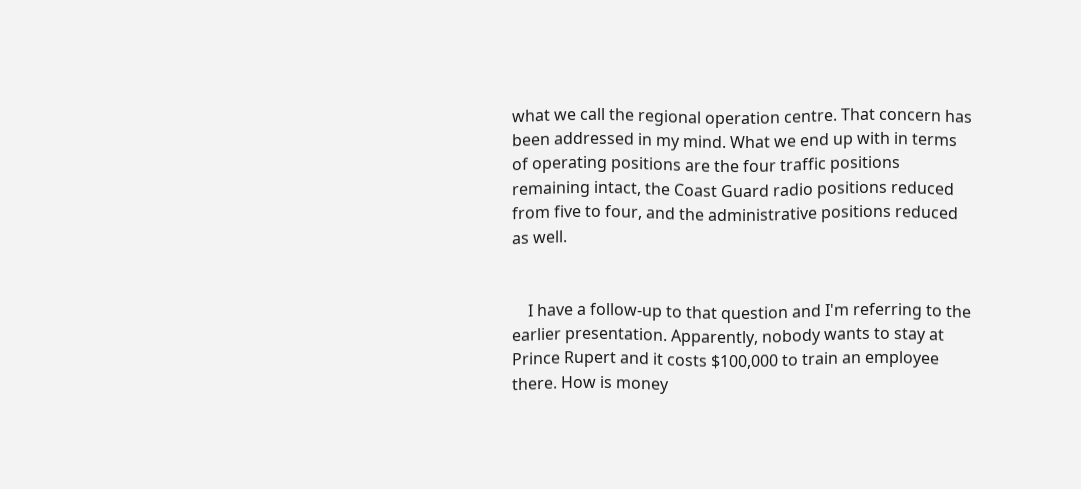what we call the regional operation centre. That concern has been addressed in my mind. What we end up with in terms of operating positions are the four traffic positions remaining intact, the Coast Guard radio positions reduced from five to four, and the administrative positions reduced as well.


    I have a follow-up to that question and I'm referring to the earlier presentation. Apparently, nobody wants to stay at Prince Rupert and it costs $100,000 to train an employee there. How is money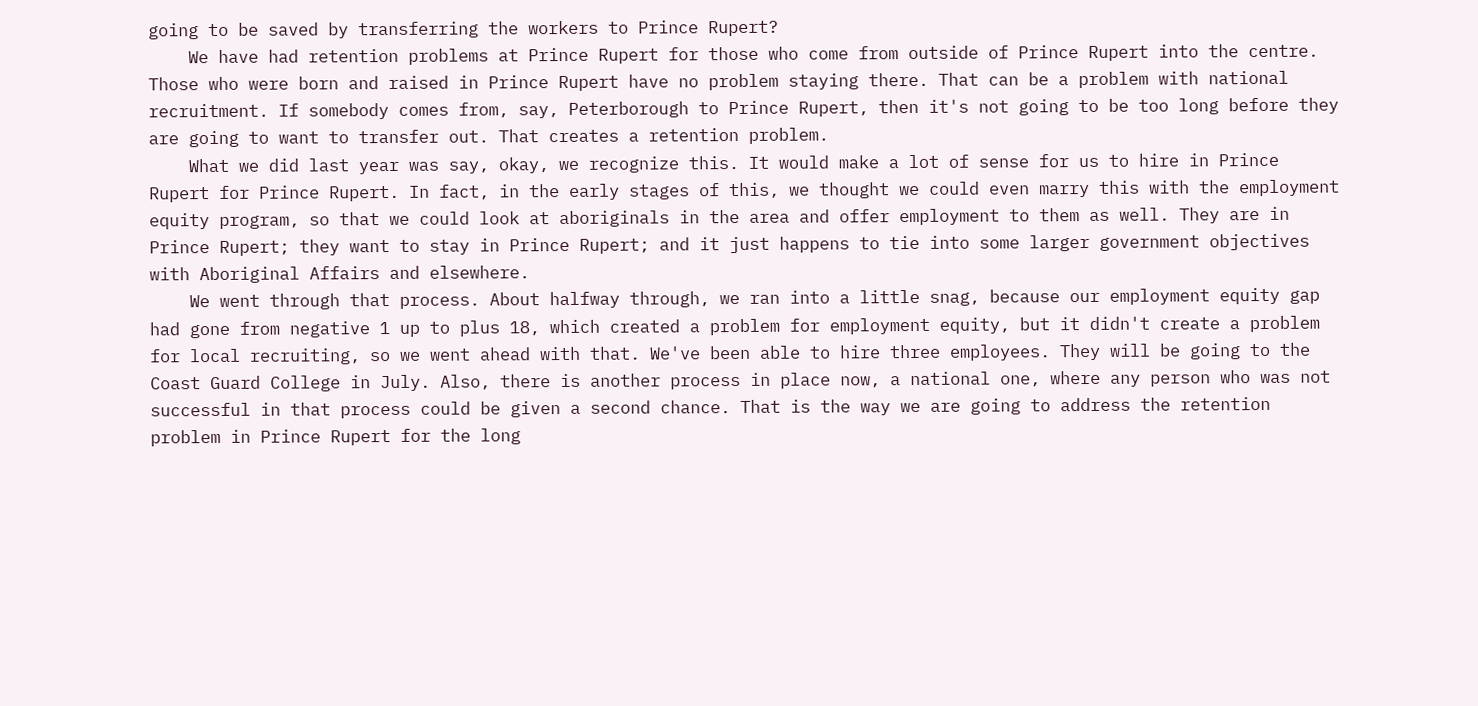going to be saved by transferring the workers to Prince Rupert?
    We have had retention problems at Prince Rupert for those who come from outside of Prince Rupert into the centre. Those who were born and raised in Prince Rupert have no problem staying there. That can be a problem with national recruitment. If somebody comes from, say, Peterborough to Prince Rupert, then it's not going to be too long before they are going to want to transfer out. That creates a retention problem.
    What we did last year was say, okay, we recognize this. It would make a lot of sense for us to hire in Prince Rupert for Prince Rupert. In fact, in the early stages of this, we thought we could even marry this with the employment equity program, so that we could look at aboriginals in the area and offer employment to them as well. They are in Prince Rupert; they want to stay in Prince Rupert; and it just happens to tie into some larger government objectives with Aboriginal Affairs and elsewhere.
    We went through that process. About halfway through, we ran into a little snag, because our employment equity gap had gone from negative 1 up to plus 18, which created a problem for employment equity, but it didn't create a problem for local recruiting, so we went ahead with that. We've been able to hire three employees. They will be going to the Coast Guard College in July. Also, there is another process in place now, a national one, where any person who was not successful in that process could be given a second chance. That is the way we are going to address the retention problem in Prince Rupert for the long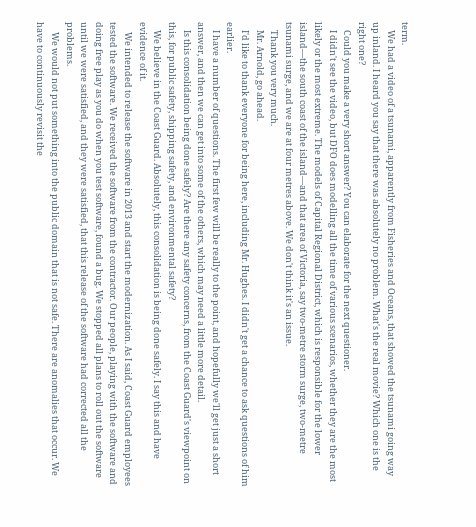term.
    We had a video of a tsunami, apparently from Fisheries and Oceans, that showed the tsunami going way up inland. I heard you say that there was absolutely no problem. What's the real movie? Which one is the right one?
    Could you make a very short answer? You can elaborate for the next questioner.
    I didn't see the video, but DFO does modelling all the time of various scenarios, whether they are the most likely or the most extreme. The models of Capital Regional District, which is responsible for the lower island—the south coast of the island—and that area of Victoria, say two-metre storm surge, two-metre tsunami surge, and we are at four metres above. We don't think it's an issue.
    Thank you very much.
    Mr. Arnold, go ahead.
    I'd like to thank everyone for being here, including Mr. Hughes. I didn't get a chance to ask questions of him earlier.
    I have a number of questions. The first few will be really to the point, and hopefully we'll get just a short answer, and then we can get into some of the others, which may need a little more detail.
    Is this consolidation being done safely? Are there any safety concerns, from the Coast Guard's viewpoint on this, for public safety, shipping safety, and environmental safety?
    We believe in the Coast Guard. Absolutely, this consolidation is being done safely. I say this and have evidence of it.
     We intended to release the software in 2013 and start the modernization. As I said, Coast Guard employees tested the software. We received the software from the contractor. Our people, playing with the software and doing free play as you do when you test software, found a bug. We stopped all plans to roll out the software until we were satisfied, and they were satisfied, that this release of the software had corrected all the problems.
     We would not put something into the public domain that is not safe. There are anomalies that occur. We have to continuously revisit the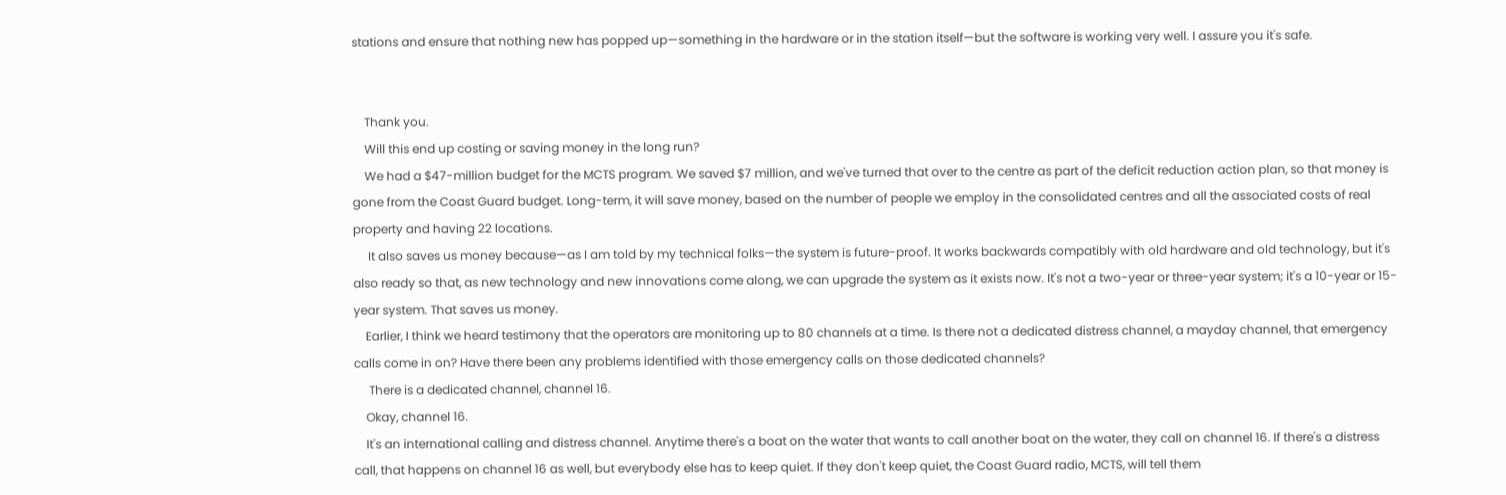stations and ensure that nothing new has popped up—something in the hardware or in the station itself—but the software is working very well. I assure you it's safe.


    Thank you.
    Will this end up costing or saving money in the long run?
    We had a $47-million budget for the MCTS program. We saved $7 million, and we've turned that over to the centre as part of the deficit reduction action plan, so that money is gone from the Coast Guard budget. Long-term, it will save money, based on the number of people we employ in the consolidated centres and all the associated costs of real property and having 22 locations.
     It also saves us money because—as I am told by my technical folks—the system is future-proof. It works backwards compatibly with old hardware and old technology, but it's also ready so that, as new technology and new innovations come along, we can upgrade the system as it exists now. It's not a two-year or three-year system; it's a 10-year or 15-year system. That saves us money.
    Earlier, I think we heard testimony that the operators are monitoring up to 80 channels at a time. Is there not a dedicated distress channel, a mayday channel, that emergency calls come in on? Have there been any problems identified with those emergency calls on those dedicated channels?
     There is a dedicated channel, channel 16.
    Okay, channel 16.
    It's an international calling and distress channel. Anytime there's a boat on the water that wants to call another boat on the water, they call on channel 16. If there's a distress call, that happens on channel 16 as well, but everybody else has to keep quiet. If they don't keep quiet, the Coast Guard radio, MCTS, will tell them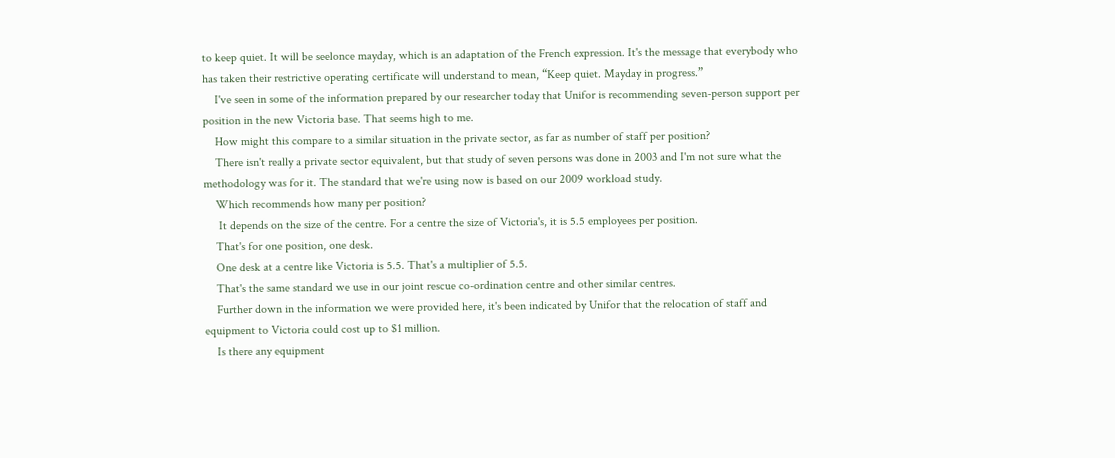to keep quiet. It will be seelonce mayday, which is an adaptation of the French expression. It's the message that everybody who has taken their restrictive operating certificate will understand to mean, “Keep quiet. Mayday in progress.”
    I've seen in some of the information prepared by our researcher today that Unifor is recommending seven-person support per position in the new Victoria base. That seems high to me.
    How might this compare to a similar situation in the private sector, as far as number of staff per position?
    There isn't really a private sector equivalent, but that study of seven persons was done in 2003 and I'm not sure what the methodology was for it. The standard that we're using now is based on our 2009 workload study.
    Which recommends how many per position?
     It depends on the size of the centre. For a centre the size of Victoria's, it is 5.5 employees per position.
    That's for one position, one desk.
    One desk at a centre like Victoria is 5.5. That's a multiplier of 5.5.
    That's the same standard we use in our joint rescue co-ordination centre and other similar centres.
    Further down in the information we were provided here, it's been indicated by Unifor that the relocation of staff and equipment to Victoria could cost up to $1 million.
    Is there any equipment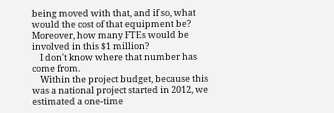being moved with that, and if so, what would the cost of that equipment be? Moreover, how many FTEs would be involved in this $1 million?
    I don't know where that number has come from.
    Within the project budget, because this was a national project started in 2012, we estimated a one-time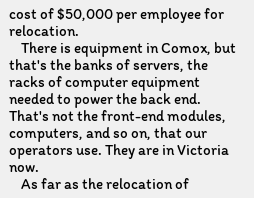cost of $50,000 per employee for relocation.
    There is equipment in Comox, but that's the banks of servers, the racks of computer equipment needed to power the back end. That's not the front-end modules, computers, and so on, that our operators use. They are in Victoria now.
    As far as the relocation of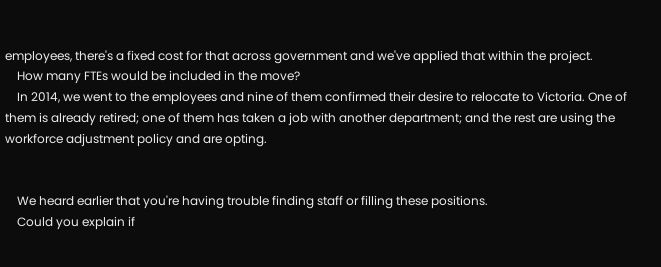employees, there's a fixed cost for that across government and we've applied that within the project.
    How many FTEs would be included in the move?
    In 2014, we went to the employees and nine of them confirmed their desire to relocate to Victoria. One of them is already retired; one of them has taken a job with another department; and the rest are using the workforce adjustment policy and are opting.


    We heard earlier that you're having trouble finding staff or filling these positions.
    Could you explain if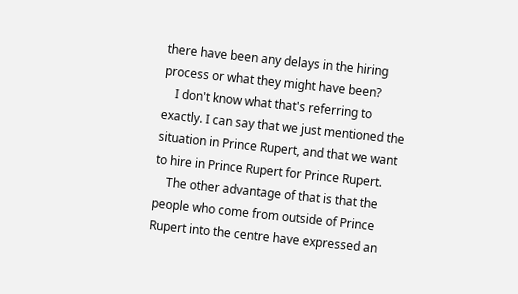there have been any delays in the hiring process or what they might have been?
    I don't know what that's referring to exactly. I can say that we just mentioned the situation in Prince Rupert, and that we want to hire in Prince Rupert for Prince Rupert.
    The other advantage of that is that the people who come from outside of Prince Rupert into the centre have expressed an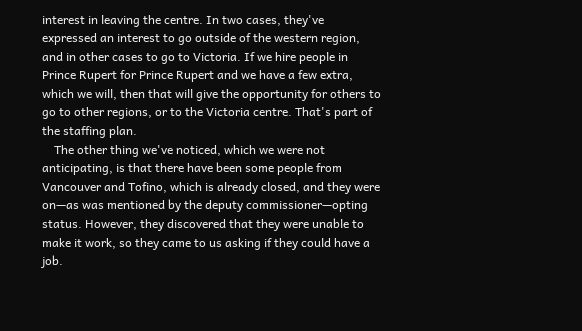interest in leaving the centre. In two cases, they've expressed an interest to go outside of the western region, and in other cases to go to Victoria. If we hire people in Prince Rupert for Prince Rupert and we have a few extra, which we will, then that will give the opportunity for others to go to other regions, or to the Victoria centre. That's part of the staffing plan.
    The other thing we've noticed, which we were not anticipating, is that there have been some people from Vancouver and Tofino, which is already closed, and they were on—as was mentioned by the deputy commissioner—opting status. However, they discovered that they were unable to make it work, so they came to us asking if they could have a job.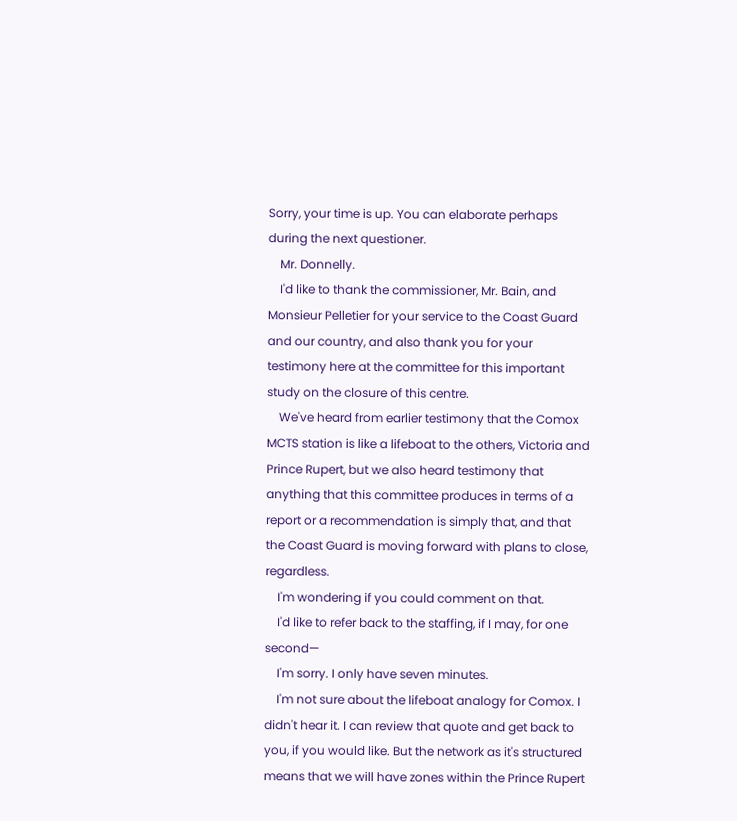Sorry, your time is up. You can elaborate perhaps during the next questioner.
    Mr. Donnelly.
    I'd like to thank the commissioner, Mr. Bain, and Monsieur Pelletier for your service to the Coast Guard and our country, and also thank you for your testimony here at the committee for this important study on the closure of this centre.
    We've heard from earlier testimony that the Comox MCTS station is like a lifeboat to the others, Victoria and Prince Rupert, but we also heard testimony that anything that this committee produces in terms of a report or a recommendation is simply that, and that the Coast Guard is moving forward with plans to close, regardless.
    I'm wondering if you could comment on that.
    I'd like to refer back to the staffing, if I may, for one second—
    I'm sorry. I only have seven minutes.
    I'm not sure about the lifeboat analogy for Comox. I didn't hear it. I can review that quote and get back to you, if you would like. But the network as it's structured means that we will have zones within the Prince Rupert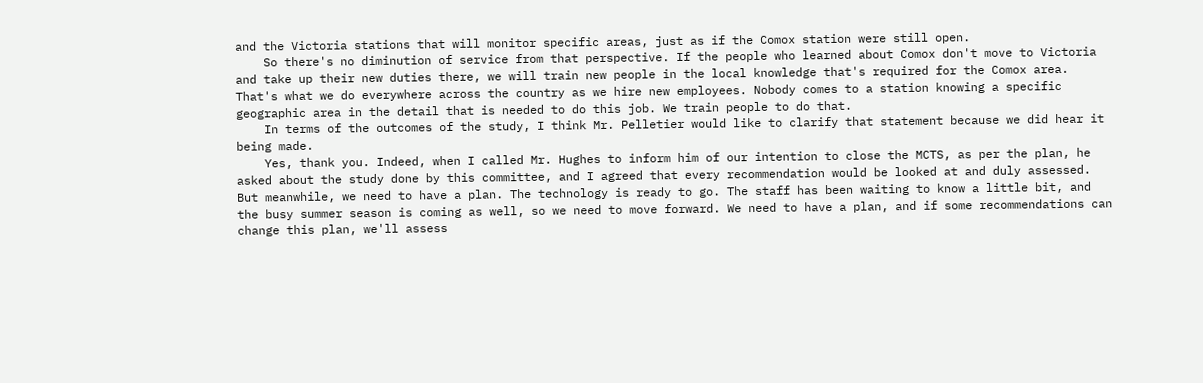and the Victoria stations that will monitor specific areas, just as if the Comox station were still open.
    So there's no diminution of service from that perspective. If the people who learned about Comox don't move to Victoria and take up their new duties there, we will train new people in the local knowledge that's required for the Comox area. That's what we do everywhere across the country as we hire new employees. Nobody comes to a station knowing a specific geographic area in the detail that is needed to do this job. We train people to do that.
    In terms of the outcomes of the study, I think Mr. Pelletier would like to clarify that statement because we did hear it being made.
    Yes, thank you. Indeed, when I called Mr. Hughes to inform him of our intention to close the MCTS, as per the plan, he asked about the study done by this committee, and I agreed that every recommendation would be looked at and duly assessed. But meanwhile, we need to have a plan. The technology is ready to go. The staff has been waiting to know a little bit, and the busy summer season is coming as well, so we need to move forward. We need to have a plan, and if some recommendations can change this plan, we'll assess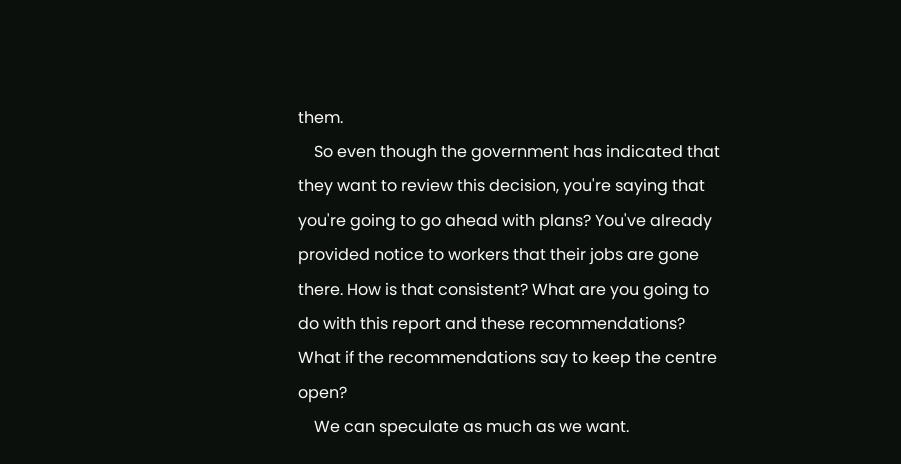them.
    So even though the government has indicated that they want to review this decision, you're saying that you're going to go ahead with plans? You've already provided notice to workers that their jobs are gone there. How is that consistent? What are you going to do with this report and these recommendations? What if the recommendations say to keep the centre open?
    We can speculate as much as we want.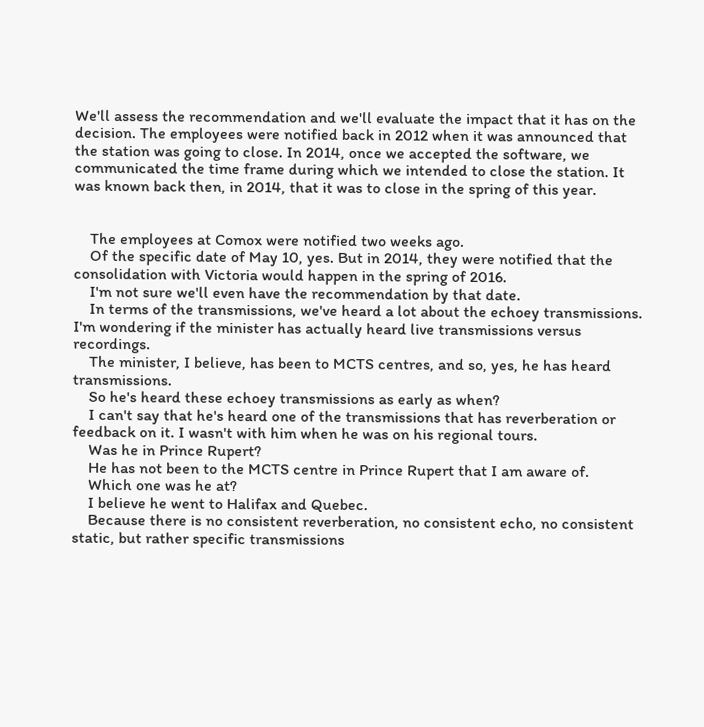We'll assess the recommendation and we'll evaluate the impact that it has on the decision. The employees were notified back in 2012 when it was announced that the station was going to close. In 2014, once we accepted the software, we communicated the time frame during which we intended to close the station. It was known back then, in 2014, that it was to close in the spring of this year.


    The employees at Comox were notified two weeks ago.
    Of the specific date of May 10, yes. But in 2014, they were notified that the consolidation with Victoria would happen in the spring of 2016.
    I'm not sure we'll even have the recommendation by that date.
    In terms of the transmissions, we've heard a lot about the echoey transmissions. I'm wondering if the minister has actually heard live transmissions versus recordings.
    The minister, I believe, has been to MCTS centres, and so, yes, he has heard transmissions.
    So he's heard these echoey transmissions as early as when?
    I can't say that he's heard one of the transmissions that has reverberation or feedback on it. I wasn't with him when he was on his regional tours.
    Was he in Prince Rupert?
    He has not been to the MCTS centre in Prince Rupert that I am aware of.
    Which one was he at?
    I believe he went to Halifax and Quebec.
    Because there is no consistent reverberation, no consistent echo, no consistent static, but rather specific transmissions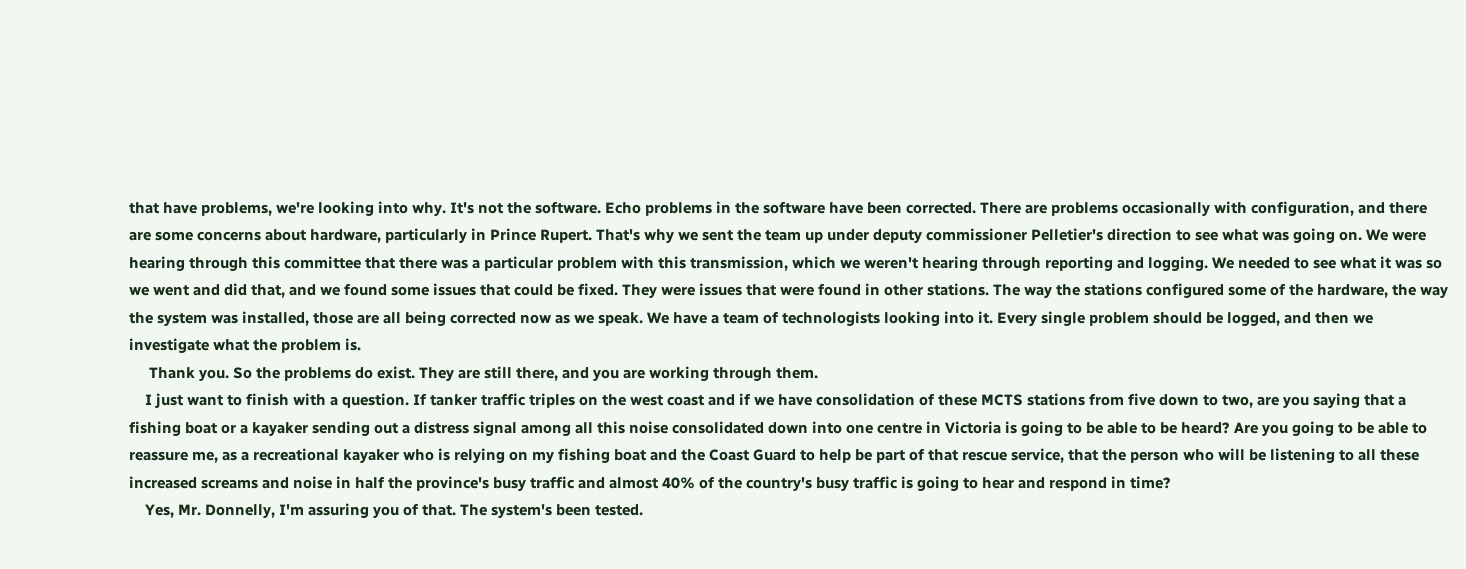that have problems, we're looking into why. It's not the software. Echo problems in the software have been corrected. There are problems occasionally with configuration, and there are some concerns about hardware, particularly in Prince Rupert. That's why we sent the team up under deputy commissioner Pelletier's direction to see what was going on. We were hearing through this committee that there was a particular problem with this transmission, which we weren't hearing through reporting and logging. We needed to see what it was so we went and did that, and we found some issues that could be fixed. They were issues that were found in other stations. The way the stations configured some of the hardware, the way the system was installed, those are all being corrected now as we speak. We have a team of technologists looking into it. Every single problem should be logged, and then we investigate what the problem is.
     Thank you. So the problems do exist. They are still there, and you are working through them.
    I just want to finish with a question. If tanker traffic triples on the west coast and if we have consolidation of these MCTS stations from five down to two, are you saying that a fishing boat or a kayaker sending out a distress signal among all this noise consolidated down into one centre in Victoria is going to be able to be heard? Are you going to be able to reassure me, as a recreational kayaker who is relying on my fishing boat and the Coast Guard to help be part of that rescue service, that the person who will be listening to all these increased screams and noise in half the province's busy traffic and almost 40% of the country's busy traffic is going to hear and respond in time?
    Yes, Mr. Donnelly, I'm assuring you of that. The system's been tested.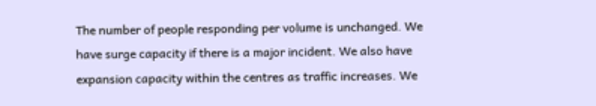The number of people responding per volume is unchanged. We have surge capacity if there is a major incident. We also have expansion capacity within the centres as traffic increases. We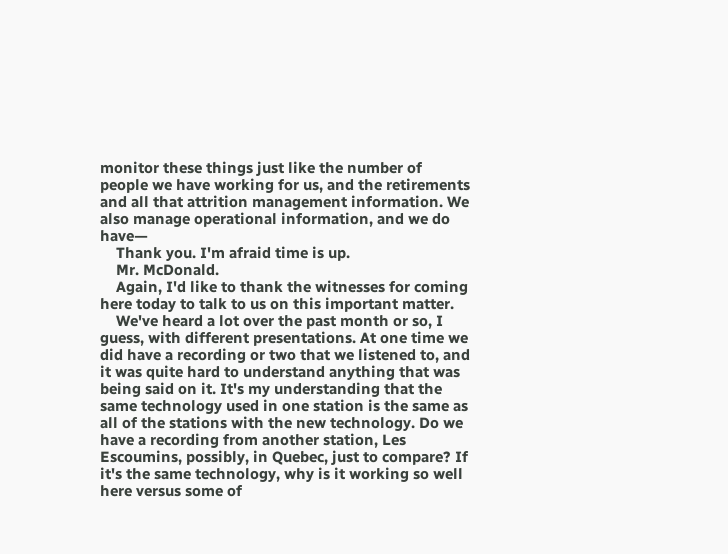monitor these things just like the number of people we have working for us, and the retirements and all that attrition management information. We also manage operational information, and we do have—
    Thank you. I'm afraid time is up.
    Mr. McDonald.
    Again, I'd like to thank the witnesses for coming here today to talk to us on this important matter.
    We've heard a lot over the past month or so, I guess, with different presentations. At one time we did have a recording or two that we listened to, and it was quite hard to understand anything that was being said on it. It's my understanding that the same technology used in one station is the same as all of the stations with the new technology. Do we have a recording from another station, Les Escoumins, possibly, in Quebec, just to compare? If it's the same technology, why is it working so well here versus some of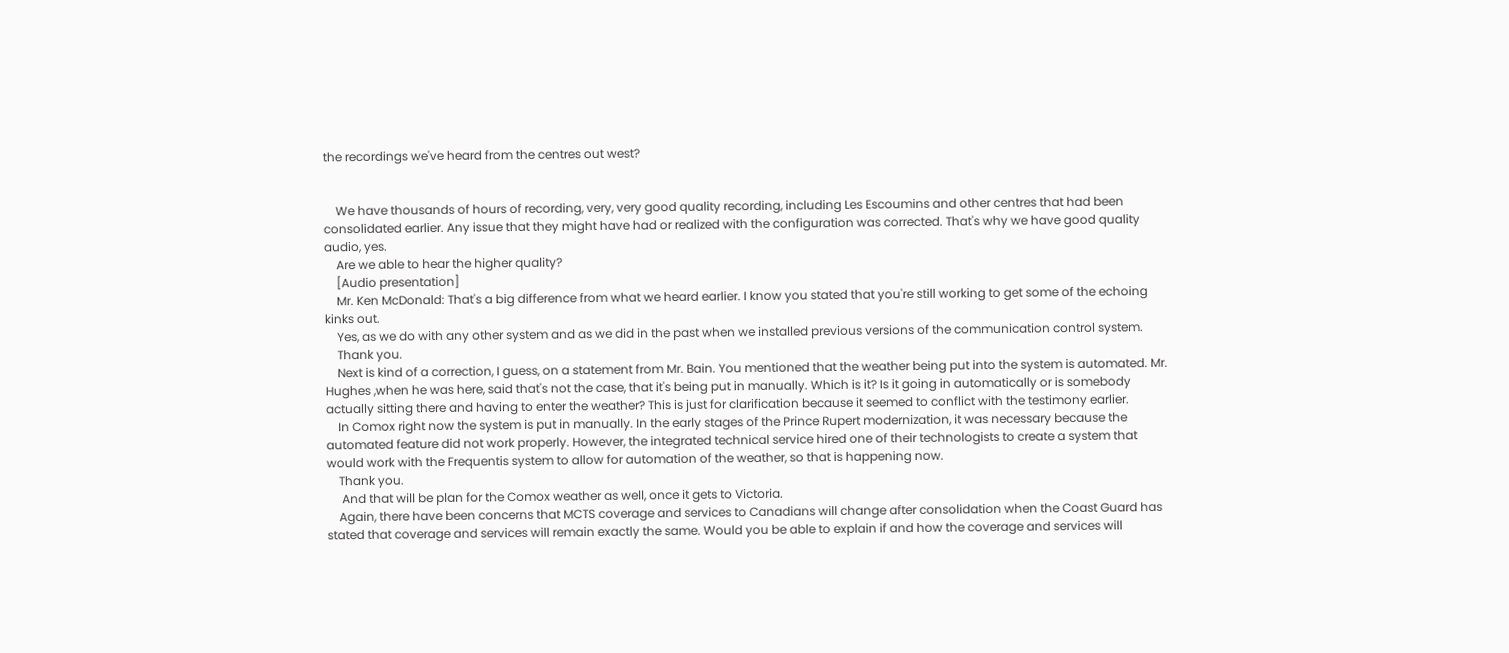the recordings we've heard from the centres out west?


    We have thousands of hours of recording, very, very good quality recording, including Les Escoumins and other centres that had been consolidated earlier. Any issue that they might have had or realized with the configuration was corrected. That's why we have good quality audio, yes.
    Are we able to hear the higher quality?
    [Audio presentation]
    Mr. Ken McDonald: That's a big difference from what we heard earlier. I know you stated that you're still working to get some of the echoing kinks out.
    Yes, as we do with any other system and as we did in the past when we installed previous versions of the communication control system.
    Thank you.
    Next is kind of a correction, I guess, on a statement from Mr. Bain. You mentioned that the weather being put into the system is automated. Mr. Hughes ,when he was here, said that's not the case, that it's being put in manually. Which is it? Is it going in automatically or is somebody actually sitting there and having to enter the weather? This is just for clarification because it seemed to conflict with the testimony earlier.
    In Comox right now the system is put in manually. In the early stages of the Prince Rupert modernization, it was necessary because the automated feature did not work properly. However, the integrated technical service hired one of their technologists to create a system that would work with the Frequentis system to allow for automation of the weather, so that is happening now.
    Thank you.
     And that will be plan for the Comox weather as well, once it gets to Victoria.
    Again, there have been concerns that MCTS coverage and services to Canadians will change after consolidation when the Coast Guard has stated that coverage and services will remain exactly the same. Would you be able to explain if and how the coverage and services will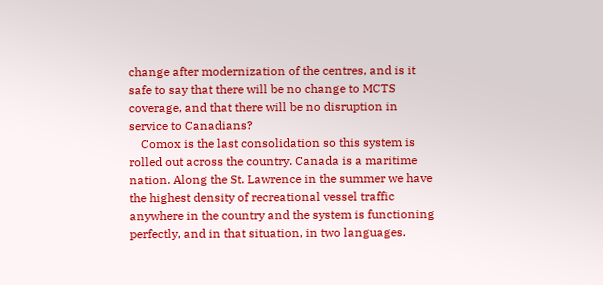change after modernization of the centres, and is it safe to say that there will be no change to MCTS coverage, and that there will be no disruption in service to Canadians?
    Comox is the last consolidation so this system is rolled out across the country. Canada is a maritime nation. Along the St. Lawrence in the summer we have the highest density of recreational vessel traffic anywhere in the country and the system is functioning perfectly, and in that situation, in two languages.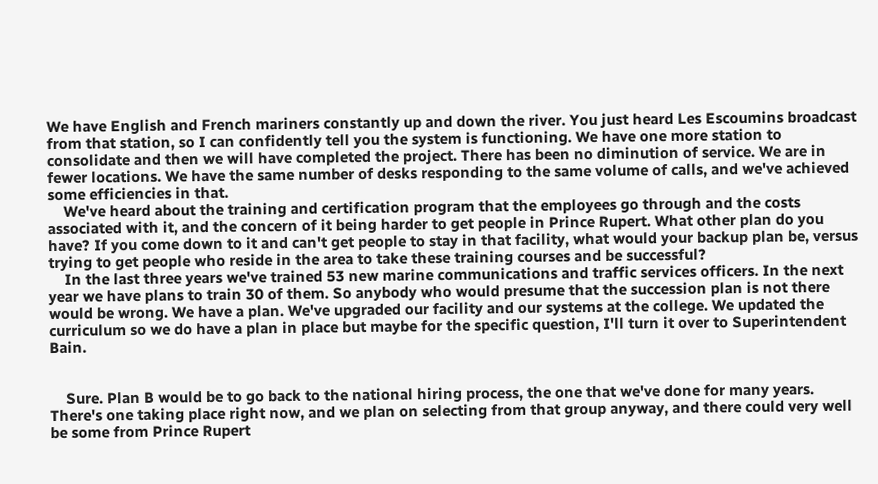We have English and French mariners constantly up and down the river. You just heard Les Escoumins broadcast from that station, so I can confidently tell you the system is functioning. We have one more station to consolidate and then we will have completed the project. There has been no diminution of service. We are in fewer locations. We have the same number of desks responding to the same volume of calls, and we've achieved some efficiencies in that.
    We've heard about the training and certification program that the employees go through and the costs associated with it, and the concern of it being harder to get people in Prince Rupert. What other plan do you have? If you come down to it and can't get people to stay in that facility, what would your backup plan be, versus trying to get people who reside in the area to take these training courses and be successful?
    In the last three years we've trained 53 new marine communications and traffic services officers. In the next year we have plans to train 30 of them. So anybody who would presume that the succession plan is not there would be wrong. We have a plan. We've upgraded our facility and our systems at the college. We updated the curriculum so we do have a plan in place but maybe for the specific question, I'll turn it over to Superintendent Bain.


    Sure. Plan B would be to go back to the national hiring process, the one that we've done for many years. There's one taking place right now, and we plan on selecting from that group anyway, and there could very well be some from Prince Rupert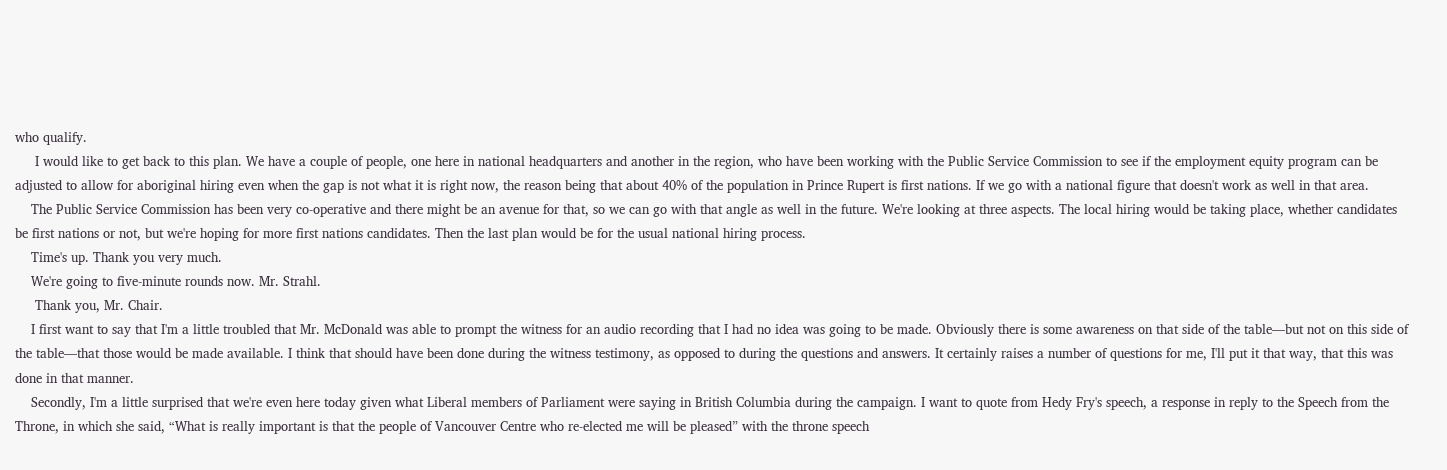who qualify.
     I would like to get back to this plan. We have a couple of people, one here in national headquarters and another in the region, who have been working with the Public Service Commission to see if the employment equity program can be adjusted to allow for aboriginal hiring even when the gap is not what it is right now, the reason being that about 40% of the population in Prince Rupert is first nations. If we go with a national figure that doesn't work as well in that area.
    The Public Service Commission has been very co-operative and there might be an avenue for that, so we can go with that angle as well in the future. We're looking at three aspects. The local hiring would be taking place, whether candidates be first nations or not, but we're hoping for more first nations candidates. Then the last plan would be for the usual national hiring process.
    Time's up. Thank you very much.
    We're going to five-minute rounds now. Mr. Strahl.
     Thank you, Mr. Chair.
    I first want to say that I'm a little troubled that Mr. McDonald was able to prompt the witness for an audio recording that I had no idea was going to be made. Obviously there is some awareness on that side of the table—but not on this side of the table—that those would be made available. I think that should have been done during the witness testimony, as opposed to during the questions and answers. It certainly raises a number of questions for me, I'll put it that way, that this was done in that manner.
    Secondly, I'm a little surprised that we're even here today given what Liberal members of Parliament were saying in British Columbia during the campaign. I want to quote from Hedy Fry's speech, a response in reply to the Speech from the Throne, in which she said, “What is really important is that the people of Vancouver Centre who re-elected me will be pleased” with the throne speech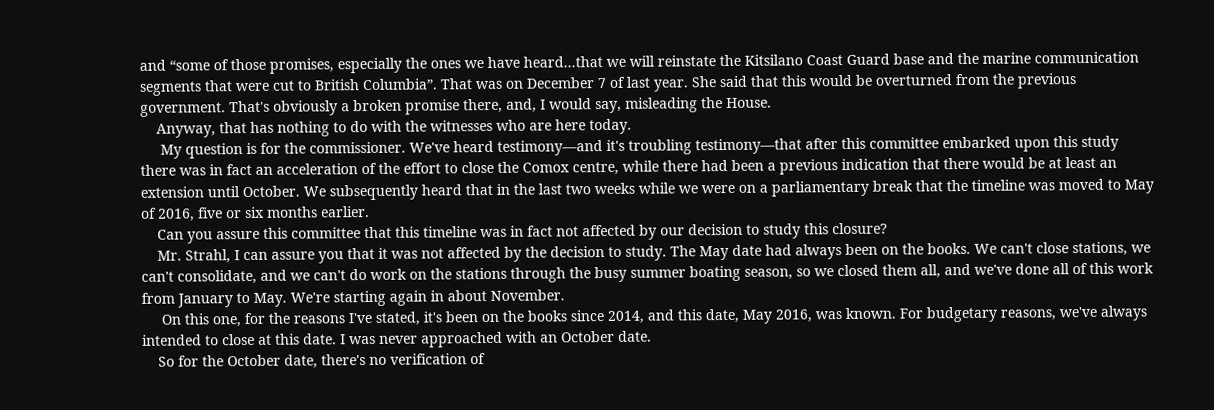and “some of those promises, especially the ones we have heard...that we will reinstate the Kitsilano Coast Guard base and the marine communication segments that were cut to British Columbia”. That was on December 7 of last year. She said that this would be overturned from the previous government. That's obviously a broken promise there, and, I would say, misleading the House.
    Anyway, that has nothing to do with the witnesses who are here today.
     My question is for the commissioner. We've heard testimony—and it's troubling testimony—that after this committee embarked upon this study there was in fact an acceleration of the effort to close the Comox centre, while there had been a previous indication that there would be at least an extension until October. We subsequently heard that in the last two weeks while we were on a parliamentary break that the timeline was moved to May of 2016, five or six months earlier.
    Can you assure this committee that this timeline was in fact not affected by our decision to study this closure?
    Mr. Strahl, I can assure you that it was not affected by the decision to study. The May date had always been on the books. We can't close stations, we can't consolidate, and we can't do work on the stations through the busy summer boating season, so we closed them all, and we've done all of this work from January to May. We're starting again in about November.
     On this one, for the reasons I've stated, it's been on the books since 2014, and this date, May 2016, was known. For budgetary reasons, we've always intended to close at this date. I was never approached with an October date.
    So for the October date, there's no verification of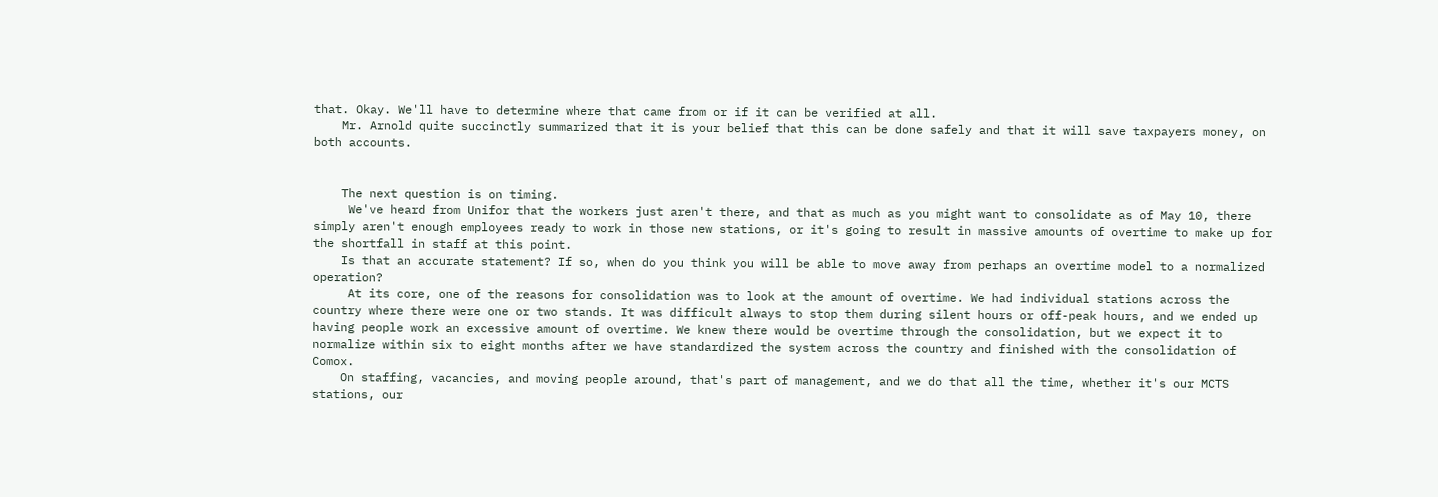that. Okay. We'll have to determine where that came from or if it can be verified at all.
    Mr. Arnold quite succinctly summarized that it is your belief that this can be done safely and that it will save taxpayers money, on both accounts.


    The next question is on timing.
     We've heard from Unifor that the workers just aren't there, and that as much as you might want to consolidate as of May 10, there simply aren't enough employees ready to work in those new stations, or it's going to result in massive amounts of overtime to make up for the shortfall in staff at this point.
    Is that an accurate statement? If so, when do you think you will be able to move away from perhaps an overtime model to a normalized operation?
     At its core, one of the reasons for consolidation was to look at the amount of overtime. We had individual stations across the country where there were one or two stands. It was difficult always to stop them during silent hours or off-peak hours, and we ended up having people work an excessive amount of overtime. We knew there would be overtime through the consolidation, but we expect it to normalize within six to eight months after we have standardized the system across the country and finished with the consolidation of Comox.
    On staffing, vacancies, and moving people around, that's part of management, and we do that all the time, whether it's our MCTS stations, our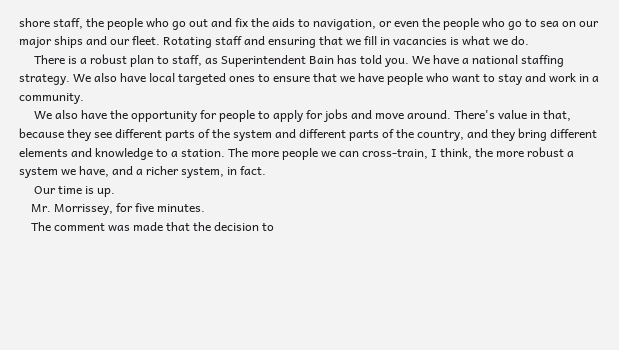shore staff, the people who go out and fix the aids to navigation, or even the people who go to sea on our major ships and our fleet. Rotating staff and ensuring that we fill in vacancies is what we do.
     There is a robust plan to staff, as Superintendent Bain has told you. We have a national staffing strategy. We also have local targeted ones to ensure that we have people who want to stay and work in a community.
     We also have the opportunity for people to apply for jobs and move around. There's value in that, because they see different parts of the system and different parts of the country, and they bring different elements and knowledge to a station. The more people we can cross-train, I think, the more robust a system we have, and a richer system, in fact.
     Our time is up.
    Mr. Morrissey, for five minutes.
    The comment was made that the decision to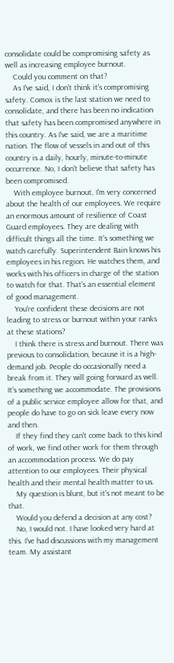consolidate could be compromising safety as well as increasing employee burnout.
    Could you comment on that?
    As I've said, I don't think it's compromising safety. Comox is the last station we need to consolidate, and there has been no indication that safety has been compromised anywhere in this country. As I've said, we are a maritime nation. The flow of vessels in and out of this country is a daily, hourly, minute-to-minute occurrence. No, I don't believe that safety has been compromised.
    With employee burnout, I'm very concerned about the health of our employees. We require an enormous amount of resilience of Coast Guard employees. They are dealing with difficult things all the time. It's something we watch carefully. Superintendent Bain knows his employees in his region. He watches them, and works with his officers in charge of the station to watch for that. That's an essential element of good management.
    You're confident these decisions are not leading to stress or burnout within your ranks at these stations?
    I think there is stress and burnout. There was previous to consolidation, because it is a high-demand job. People do occasionally need a break from it. They will going forward as well. It's something we accommodate. The provisions of a public service employee allow for that, and people do have to go on sick leave every now and then.
    If they find they can't come back to this kind of work, we find other work for them through an accommodation process. We do pay attention to our employees. Their physical health and their mental health matter to us.
    My question is blunt, but it's not meant to be that.
    Would you defend a decision at any cost?
    No, I would not. I have looked very hard at this. I've had discussions with my management team. My assistant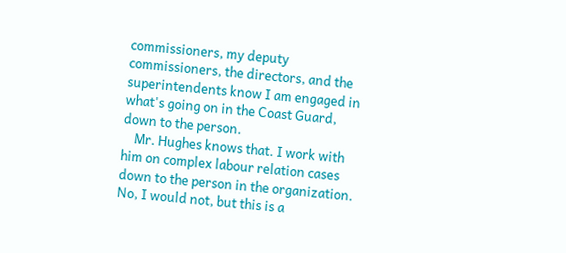commissioners, my deputy commissioners, the directors, and the superintendents know I am engaged in what's going on in the Coast Guard, down to the person.
    Mr. Hughes knows that. I work with him on complex labour relation cases down to the person in the organization. No, I would not, but this is a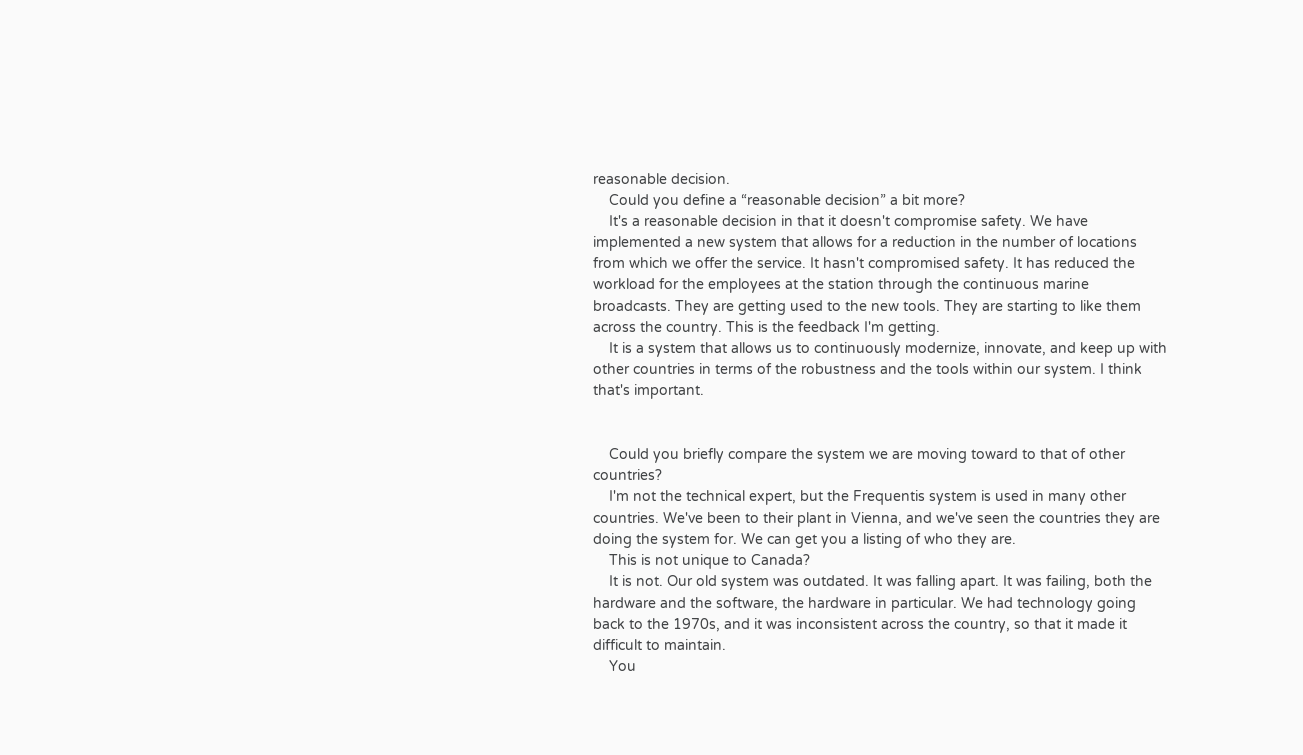reasonable decision.
    Could you define a “reasonable decision” a bit more?
    It's a reasonable decision in that it doesn't compromise safety. We have implemented a new system that allows for a reduction in the number of locations from which we offer the service. It hasn't compromised safety. It has reduced the workload for the employees at the station through the continuous marine broadcasts. They are getting used to the new tools. They are starting to like them across the country. This is the feedback I'm getting.
    It is a system that allows us to continuously modernize, innovate, and keep up with other countries in terms of the robustness and the tools within our system. I think that's important.


    Could you briefly compare the system we are moving toward to that of other countries?
    I'm not the technical expert, but the Frequentis system is used in many other countries. We've been to their plant in Vienna, and we've seen the countries they are doing the system for. We can get you a listing of who they are.
    This is not unique to Canada?
    It is not. Our old system was outdated. It was falling apart. It was failing, both the hardware and the software, the hardware in particular. We had technology going back to the 1970s, and it was inconsistent across the country, so that it made it difficult to maintain.
    You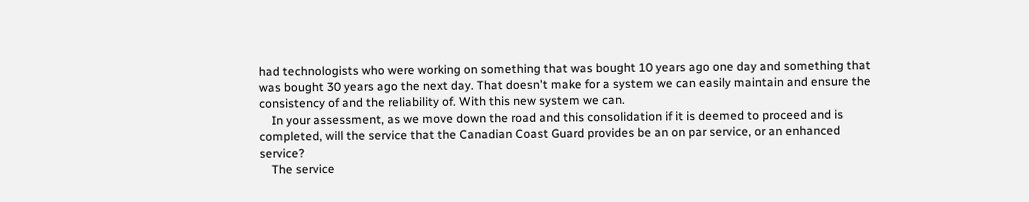had technologists who were working on something that was bought 10 years ago one day and something that was bought 30 years ago the next day. That doesn't make for a system we can easily maintain and ensure the consistency of and the reliability of. With this new system we can.
    In your assessment, as we move down the road and this consolidation if it is deemed to proceed and is completed, will the service that the Canadian Coast Guard provides be an on par service, or an enhanced service?
    The service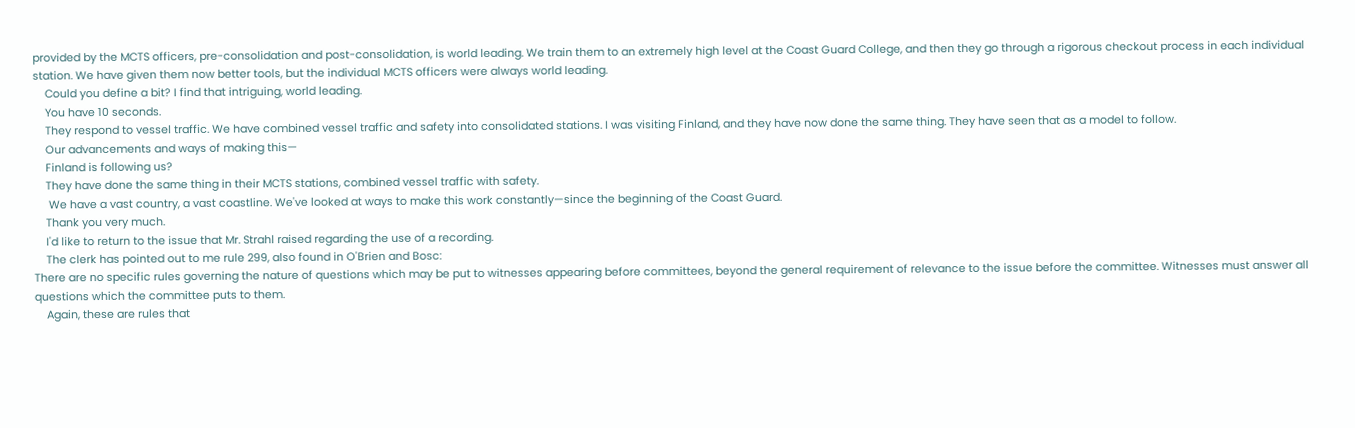provided by the MCTS officers, pre-consolidation and post-consolidation, is world leading. We train them to an extremely high level at the Coast Guard College, and then they go through a rigorous checkout process in each individual station. We have given them now better tools, but the individual MCTS officers were always world leading.
    Could you define a bit? I find that intriguing, world leading.
    You have 10 seconds.
    They respond to vessel traffic. We have combined vessel traffic and safety into consolidated stations. I was visiting Finland, and they have now done the same thing. They have seen that as a model to follow.
    Our advancements and ways of making this—
    Finland is following us?
    They have done the same thing in their MCTS stations, combined vessel traffic with safety.
     We have a vast country, a vast coastline. We've looked at ways to make this work constantly—since the beginning of the Coast Guard.
    Thank you very much.
    I'd like to return to the issue that Mr. Strahl raised regarding the use of a recording.
    The clerk has pointed out to me rule 299, also found in O'Brien and Bosc:
There are no specific rules governing the nature of questions which may be put to witnesses appearing before committees, beyond the general requirement of relevance to the issue before the committee. Witnesses must answer all questions which the committee puts to them.
    Again, these are rules that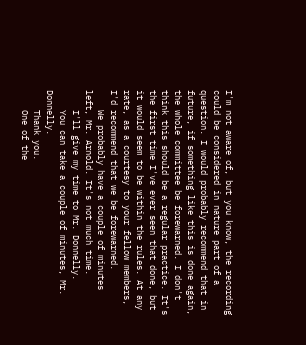I'm not aware of, but you know, the recording could be considered in nature part of a question. I would probably recommend that in future, if something like this is done again, the whole committee be forewarned. I don't think this should be a regular practice. It's the first time I've ever seen that done, but it would seem to be within the rules. At any rate, as a courtesy to your fellow members, I'd recommend that we be forewarned.
    We probably have a couple of minutes left, Mr. Arnold. It's not much time.
    I'll give my time to Mr. Donnelly.
    You can take a couple of minutes, Mr. Donnelly.
    Thank you.
    One of the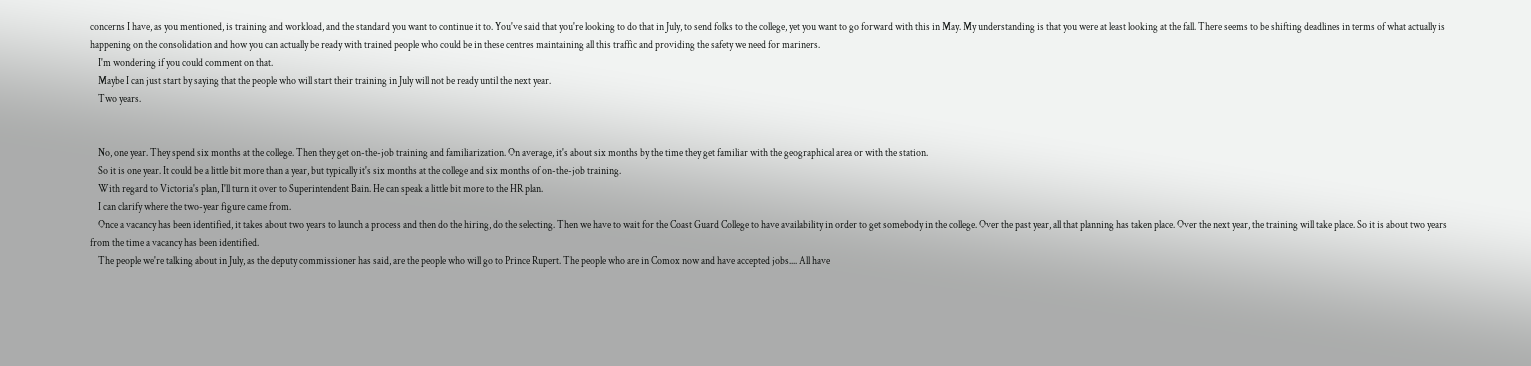concerns I have, as you mentioned, is training and workload, and the standard you want to continue it to. You've said that you're looking to do that in July, to send folks to the college, yet you want to go forward with this in May. My understanding is that you were at least looking at the fall. There seems to be shifting deadlines in terms of what actually is happening on the consolidation and how you can actually be ready with trained people who could be in these centres maintaining all this traffic and providing the safety we need for mariners.
    I'm wondering if you could comment on that.
    Maybe I can just start by saying that the people who will start their training in July will not be ready until the next year.
    Two years.


    No, one year. They spend six months at the college. Then they get on-the-job training and familiarization. On average, it's about six months by the time they get familiar with the geographical area or with the station.
    So it is one year. It could be a little bit more than a year, but typically it's six months at the college and six months of on-the-job training.
    With regard to Victoria's plan, I'll turn it over to Superintendent Bain. He can speak a little bit more to the HR plan.
    I can clarify where the two-year figure came from.
    Once a vacancy has been identified, it takes about two years to launch a process and then do the hiring, do the selecting. Then we have to wait for the Coast Guard College to have availability in order to get somebody in the college. Over the past year, all that planning has taken place. Over the next year, the training will take place. So it is about two years from the time a vacancy has been identified.
    The people we're talking about in July, as the deputy commissioner has said, are the people who will go to Prince Rupert. The people who are in Comox now and have accepted jobs.... All have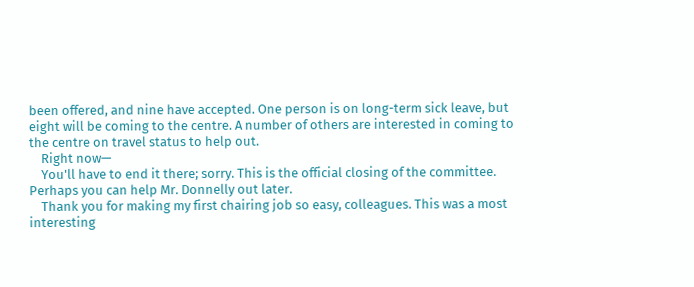been offered, and nine have accepted. One person is on long-term sick leave, but eight will be coming to the centre. A number of others are interested in coming to the centre on travel status to help out.
    Right now—
    You'll have to end it there; sorry. This is the official closing of the committee. Perhaps you can help Mr. Donnelly out later.
    Thank you for making my first chairing job so easy, colleagues. This was a most interesting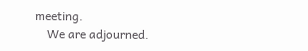meeting.
    We are adjourned.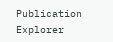Publication Explorer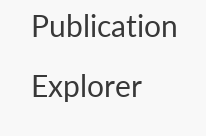Publication Explorer